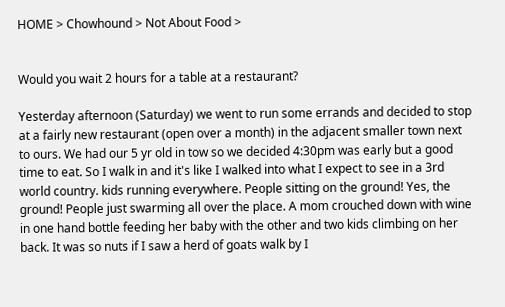HOME > Chowhound > Not About Food >


Would you wait 2 hours for a table at a restaurant?

Yesterday afternoon (Saturday) we went to run some errands and decided to stop at a fairly new restaurant (open over a month) in the adjacent smaller town next to ours. We had our 5 yr old in tow so we decided 4:30pm was early but a good time to eat. So I walk in and it's like I walked into what I expect to see in a 3rd world country. kids running everywhere. People sitting on the ground! Yes, the ground! People just swarming all over the place. A mom crouched down with wine in one hand bottle feeding her baby with the other and two kids climbing on her back. It was so nuts if I saw a herd of goats walk by I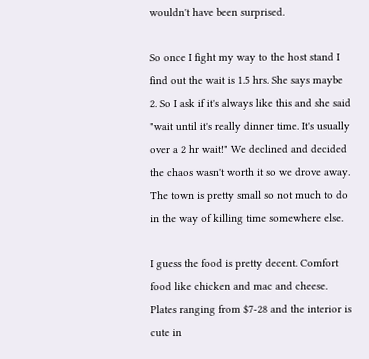wouldn't have been surprised.

So once I fight my way to the host stand I find out the wait is 1.5 hrs. She says maybe 2. So I ask if it's always like this and she said "wait until it's really dinner time. It's usually over a 2 hr wait!" We declined and decided the chaos wasn't worth it so we drove away. The town is pretty small so not much to do in the way of killing time somewhere else.

I guess the food is pretty decent. Comfort food like chicken and mac and cheese. Plates ranging from $7-28 and the interior is cute in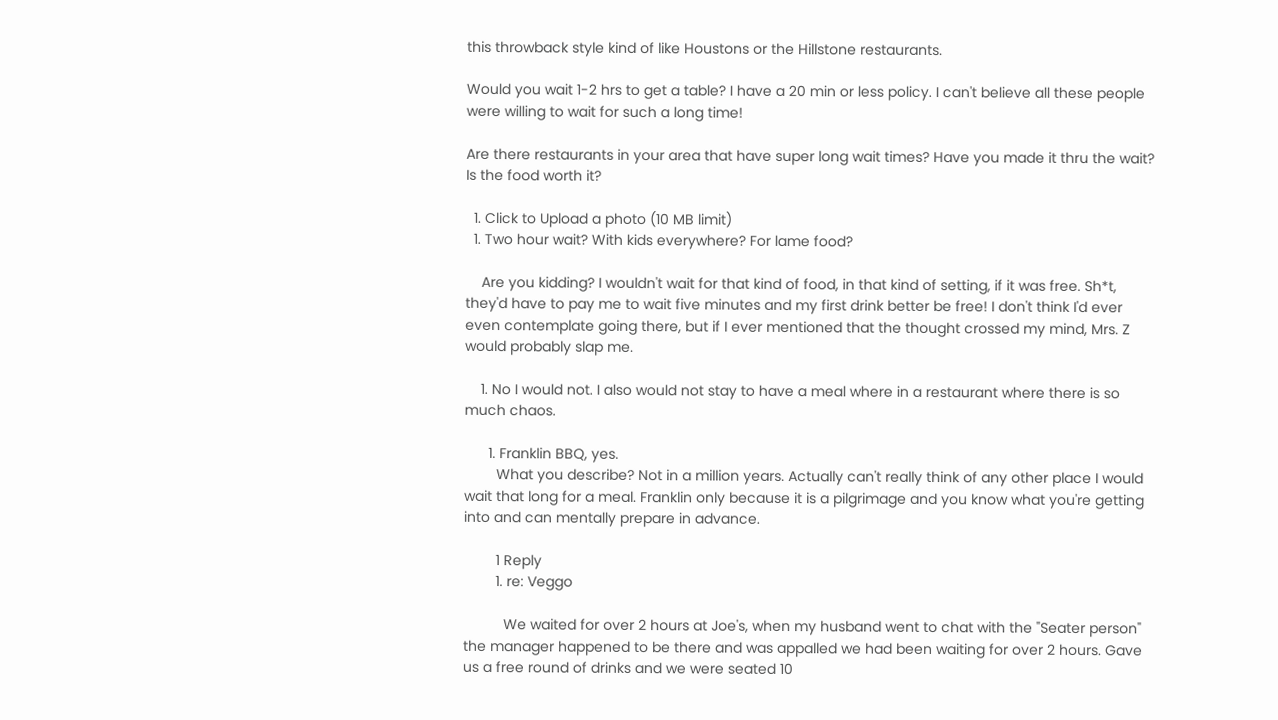this throwback style kind of like Houstons or the Hillstone restaurants.

Would you wait 1-2 hrs to get a table? I have a 20 min or less policy. I can't believe all these people were willing to wait for such a long time!

Are there restaurants in your area that have super long wait times? Have you made it thru the wait? Is the food worth it?

  1. Click to Upload a photo (10 MB limit)
  1. Two hour wait? With kids everywhere? For lame food?

    Are you kidding? I wouldn't wait for that kind of food, in that kind of setting, if it was free. Sh*t, they'd have to pay me to wait five minutes and my first drink better be free! I don't think I'd ever even contemplate going there, but if I ever mentioned that the thought crossed my mind, Mrs. Z would probably slap me.

    1. No I would not. I also would not stay to have a meal where in a restaurant where there is so much chaos.

      1. Franklin BBQ, yes.
        What you describe? Not in a million years. Actually can't really think of any other place I would wait that long for a meal. Franklin only because it is a pilgrimage and you know what you're getting into and can mentally prepare in advance.

        1 Reply
        1. re: Veggo

          We waited for over 2 hours at Joe's, when my husband went to chat with the "Seater person" the manager happened to be there and was appalled we had been waiting for over 2 hours. Gave us a free round of drinks and we were seated 10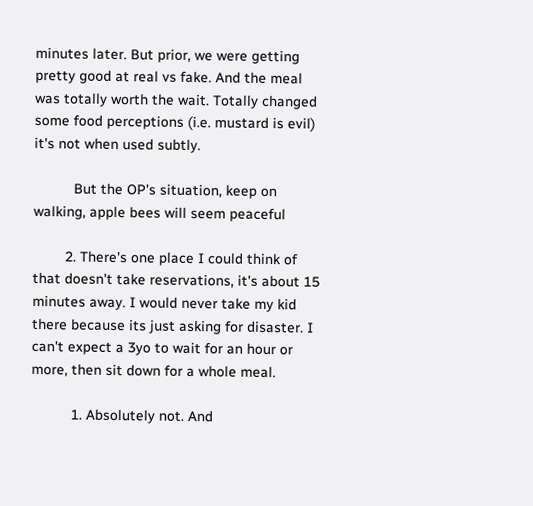minutes later. But prior, we were getting pretty good at real vs fake. And the meal was totally worth the wait. Totally changed some food perceptions (i.e. mustard is evil) it's not when used subtly.

          But the OP's situation, keep on walking, apple bees will seem peaceful

        2. There's one place I could think of that doesn't take reservations, it's about 15 minutes away. I would never take my kid there because its just asking for disaster. I can't expect a 3yo to wait for an hour or more, then sit down for a whole meal.

          1. Absolutely not. And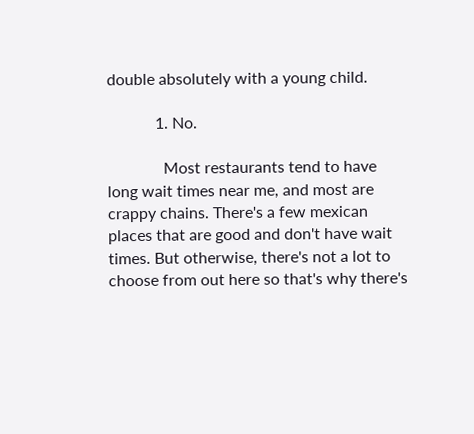double absolutely with a young child.

            1. No.

              Most restaurants tend to have long wait times near me, and most are crappy chains. There's a few mexican places that are good and don't have wait times. But otherwise, there's not a lot to choose from out here so that's why there's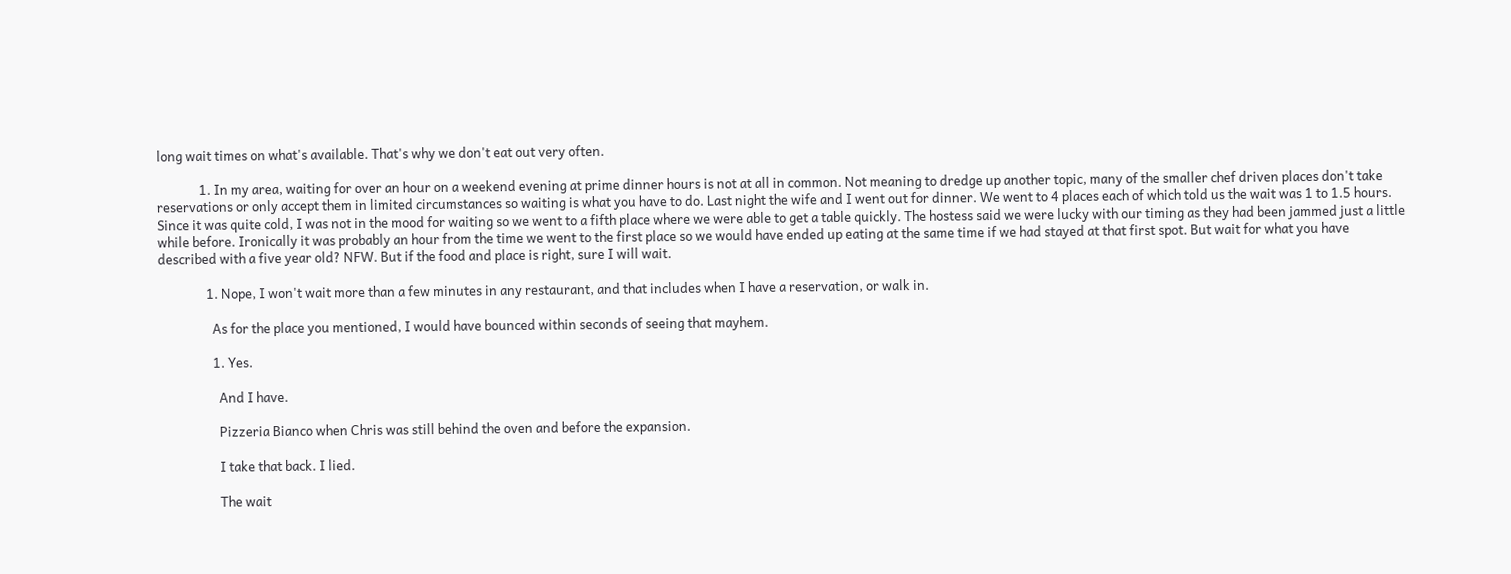long wait times on what's available. That's why we don't eat out very often.

              1. In my area, waiting for over an hour on a weekend evening at prime dinner hours is not at all in common. Not meaning to dredge up another topic, many of the smaller chef driven places don't take reservations or only accept them in limited circumstances so waiting is what you have to do. Last night the wife and I went out for dinner. We went to 4 places each of which told us the wait was 1 to 1.5 hours. Since it was quite cold, I was not in the mood for waiting so we went to a fifth place where we were able to get a table quickly. The hostess said we were lucky with our timing as they had been jammed just a little while before. Ironically it was probably an hour from the time we went to the first place so we would have ended up eating at the same time if we had stayed at that first spot. But wait for what you have described with a five year old? NFW. But if the food and place is right, sure I will wait.

                1. Nope, I won't wait more than a few minutes in any restaurant, and that includes when I have a reservation, or walk in.

                  As for the place you mentioned, I would have bounced within seconds of seeing that mayhem.

                  1. Yes.

                    And I have.

                    Pizzeria Bianco when Chris was still behind the oven and before the expansion.

                    I take that back. I lied.

                    The wait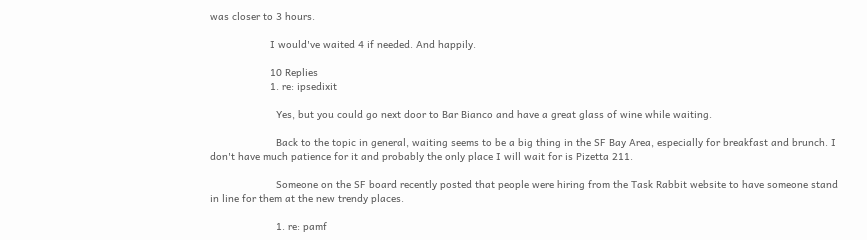was closer to 3 hours.

                    I would've waited 4 if needed. And happily.

                    10 Replies
                    1. re: ipsedixit

                      Yes, but you could go next door to Bar Bianco and have a great glass of wine while waiting.

                      Back to the topic in general, waiting seems to be a big thing in the SF Bay Area, especially for breakfast and brunch. I don't have much patience for it and probably the only place I will wait for is Pizetta 211.

                      Someone on the SF board recently posted that people were hiring from the Task Rabbit website to have someone stand in line for them at the new trendy places.

                      1. re: pamf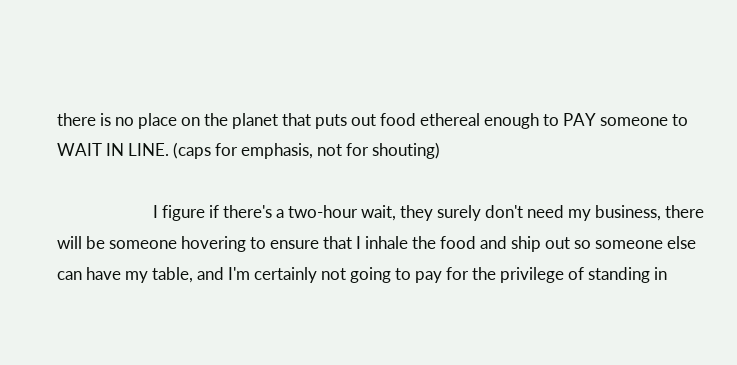there is no place on the planet that puts out food ethereal enough to PAY someone to WAIT IN LINE. (caps for emphasis, not for shouting)

                        I figure if there's a two-hour wait, they surely don't need my business, there will be someone hovering to ensure that I inhale the food and ship out so someone else can have my table, and I'm certainly not going to pay for the privilege of standing in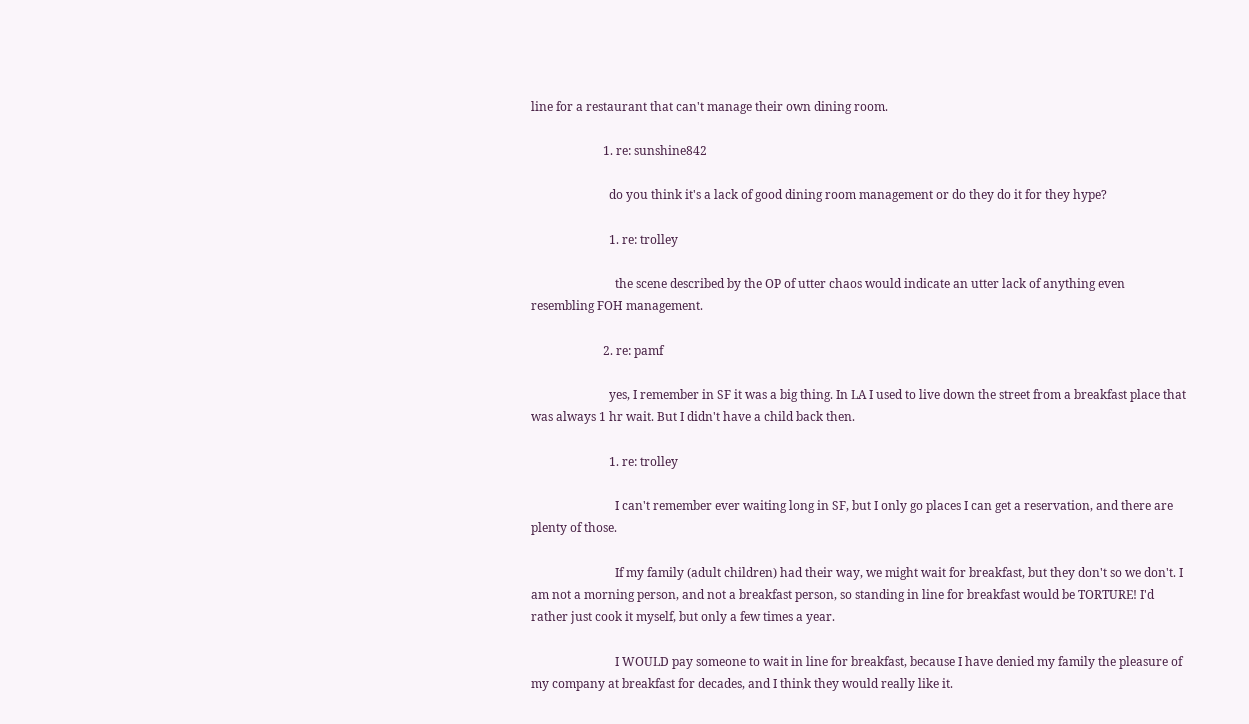line for a restaurant that can't manage their own dining room.

                        1. re: sunshine842

                          do you think it's a lack of good dining room management or do they do it for they hype?

                          1. re: trolley

                            the scene described by the OP of utter chaos would indicate an utter lack of anything even resembling FOH management.

                        2. re: pamf

                          yes, I remember in SF it was a big thing. In LA I used to live down the street from a breakfast place that was always 1 hr wait. But I didn't have a child back then.

                          1. re: trolley

                            I can't remember ever waiting long in SF, but I only go places I can get a reservation, and there are plenty of those.

                            If my family (adult children) had their way, we might wait for breakfast, but they don't so we don't. I am not a morning person, and not a breakfast person, so standing in line for breakfast would be TORTURE! I'd rather just cook it myself, but only a few times a year.

                            I WOULD pay someone to wait in line for breakfast, because I have denied my family the pleasure of my company at breakfast for decades, and I think they would really like it.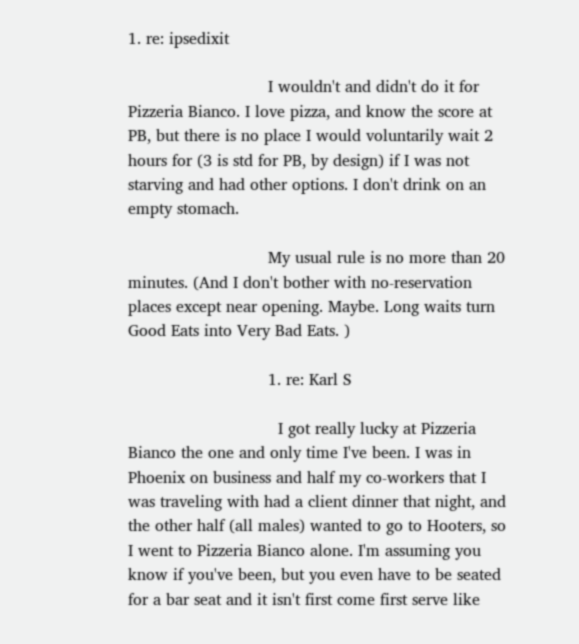1. re: ipsedixit

                            I wouldn't and didn't do it for Pizzeria Bianco. I love pizza, and know the score at PB, but there is no place I would voluntarily wait 2 hours for (3 is std for PB, by design) if I was not starving and had other options. I don't drink on an empty stomach.

                            My usual rule is no more than 20 minutes. (And I don't bother with no-reservation places except near opening. Maybe. Long waits turn Good Eats into Very Bad Eats. )

                            1. re: Karl S

                              I got really lucky at Pizzeria Bianco the one and only time I've been. I was in Phoenix on business and half my co-workers that I was traveling with had a client dinner that night, and the other half (all males) wanted to go to Hooters, so I went to Pizzeria Bianco alone. I'm assuming you know if you've been, but you even have to be seated for a bar seat and it isn't first come first serve like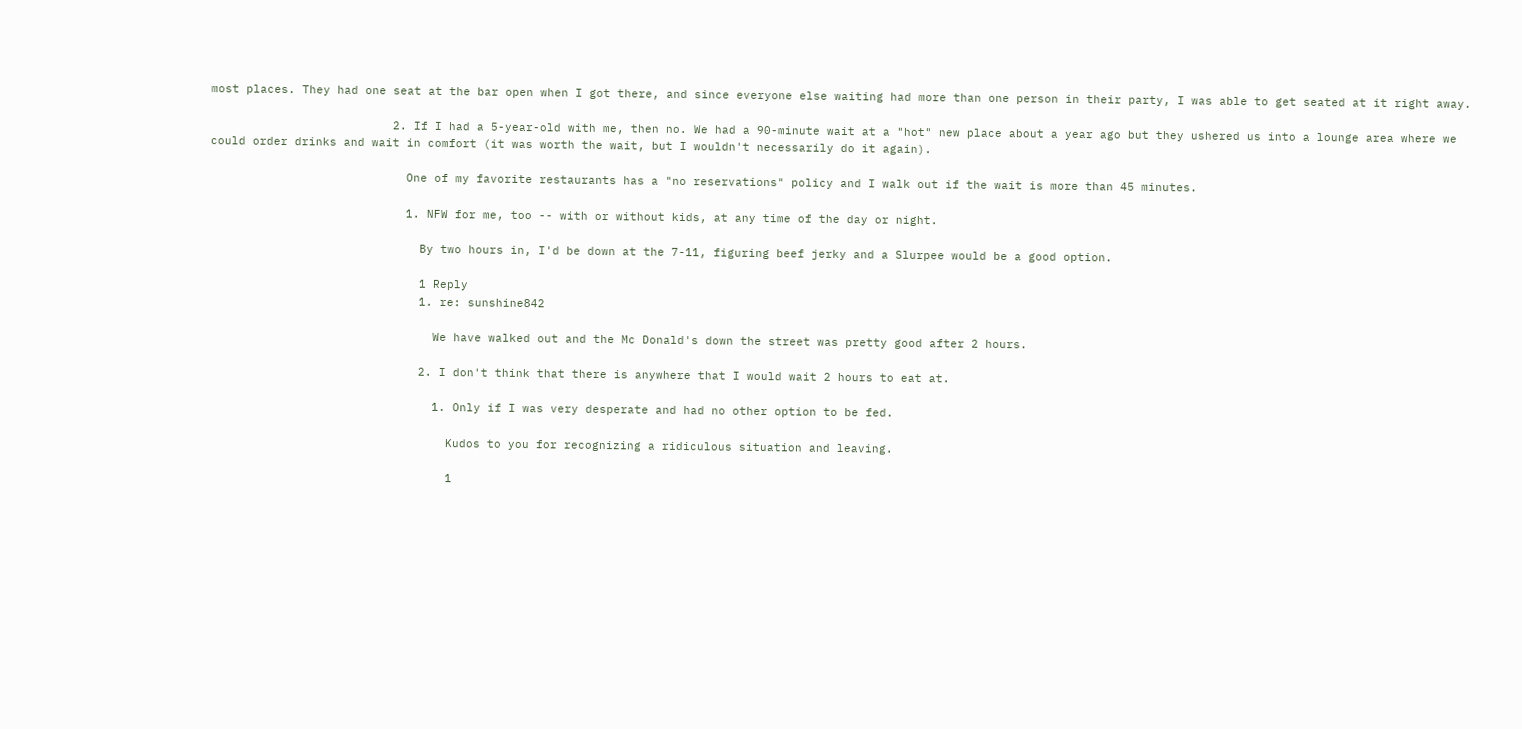most places. They had one seat at the bar open when I got there, and since everyone else waiting had more than one person in their party, I was able to get seated at it right away.

                          2. If I had a 5-year-old with me, then no. We had a 90-minute wait at a "hot" new place about a year ago but they ushered us into a lounge area where we could order drinks and wait in comfort (it was worth the wait, but I wouldn't necessarily do it again).

                            One of my favorite restaurants has a "no reservations" policy and I walk out if the wait is more than 45 minutes.

                            1. NFW for me, too -- with or without kids, at any time of the day or night.

                              By two hours in, I'd be down at the 7-11, figuring beef jerky and a Slurpee would be a good option.

                              1 Reply
                              1. re: sunshine842

                                We have walked out and the Mc Donald's down the street was pretty good after 2 hours.

                              2. I don't think that there is anywhere that I would wait 2 hours to eat at.

                                1. Only if I was very desperate and had no other option to be fed.

                                  Kudos to you for recognizing a ridiculous situation and leaving.

                                  1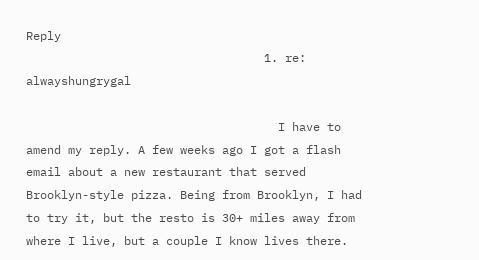Reply
                                  1. re: alwayshungrygal

                                    I have to amend my reply. A few weeks ago I got a flash email about a new restaurant that served Brooklyn-style pizza. Being from Brooklyn, I had to try it, but the resto is 30+ miles away from where I live, but a couple I know lives there.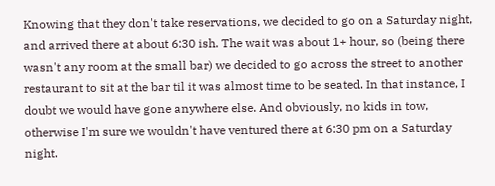Knowing that they don't take reservations, we decided to go on a Saturday night, and arrived there at about 6:30 ish. The wait was about 1+ hour, so (being there wasn't any room at the small bar) we decided to go across the street to another restaurant to sit at the bar til it was almost time to be seated. In that instance, I doubt we would have gone anywhere else. And obviously, no kids in tow, otherwise I'm sure we wouldn't have ventured there at 6:30 pm on a Saturday night.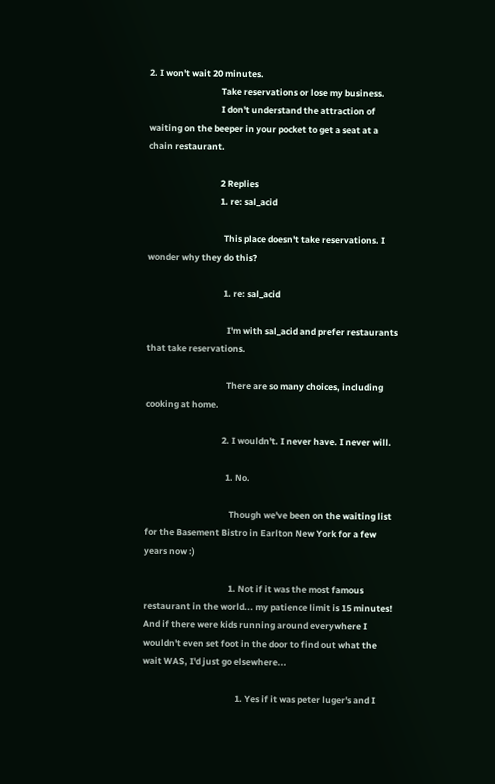2. I won't wait 20 minutes.
                                    Take reservations or lose my business.
                                    I don't understand the attraction of waiting on the beeper in your pocket to get a seat at a chain restaurant.

                                    2 Replies
                                    1. re: sal_acid

                                      This place doesn't take reservations. I wonder why they do this?

                                      1. re: sal_acid

                                        I'm with sal_acid and prefer restaurants that take reservations.

                                        There are so many choices, including cooking at home.

                                      2. I wouldn't. I never have. I never will.

                                        1. No.

                                          Though we've been on the waiting list for the Basement Bistro in Earlton New York for a few years now :)

                                          1. Not if it was the most famous restaurant in the world... my patience limit is 15 minutes! And if there were kids running around everywhere I wouldn't even set foot in the door to find out what the wait WAS, I'd just go elsewhere...

                                              1. Yes if it was peter luger's and I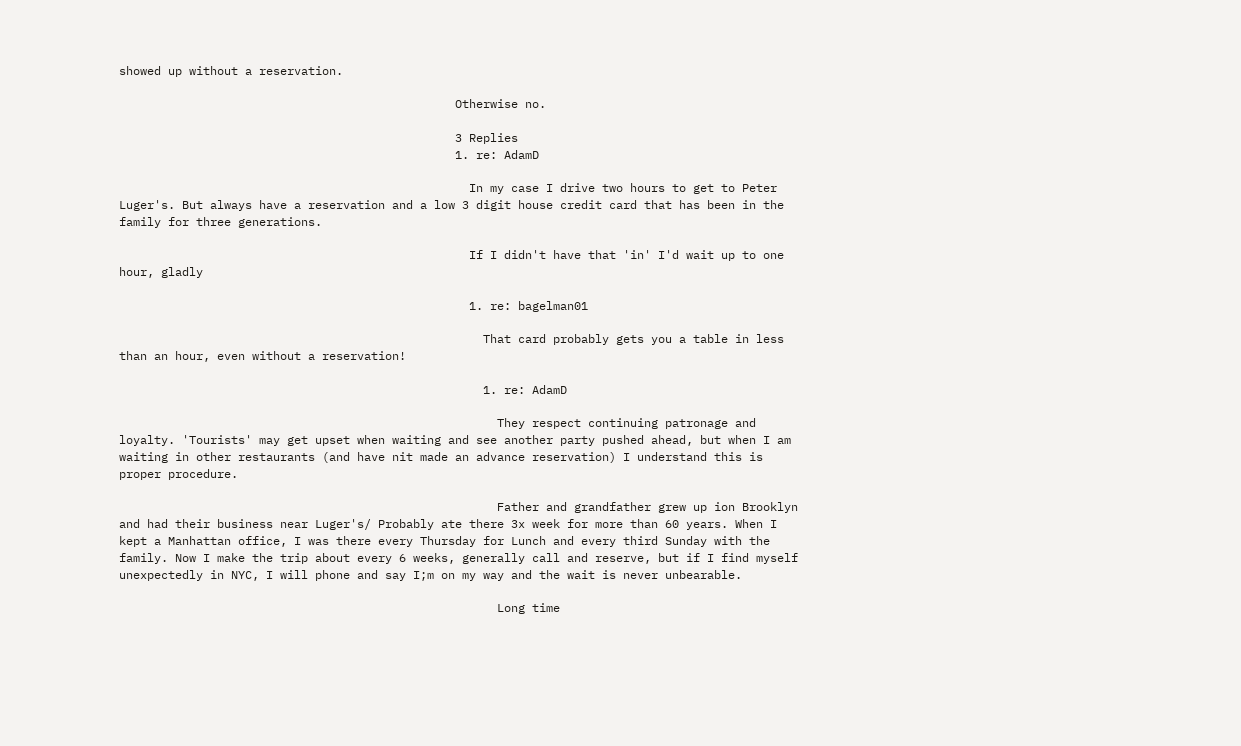showed up without a reservation.

                                                Otherwise no.

                                                3 Replies
                                                1. re: AdamD

                                                  In my case I drive two hours to get to Peter Luger's. But always have a reservation and a low 3 digit house credit card that has been in the family for three generations.

                                                  If I didn't have that 'in' I'd wait up to one hour, gladly

                                                  1. re: bagelman01

                                                    That card probably gets you a table in less than an hour, even without a reservation!

                                                    1. re: AdamD

                                                      They respect continuing patronage and loyalty. 'Tourists' may get upset when waiting and see another party pushed ahead, but when I am waiting in other restaurants (and have nit made an advance reservation) I understand this is proper procedure.

                                                      Father and grandfather grew up ion Brooklyn and had their business near Luger's/ Probably ate there 3x week for more than 60 years. When I kept a Manhattan office, I was there every Thursday for Lunch and every third Sunday with the family. Now I make the trip about every 6 weeks, generally call and reserve, but if I find myself unexpectedly in NYC, I will phone and say I;m on my way and the wait is never unbearable.

                                                      Long time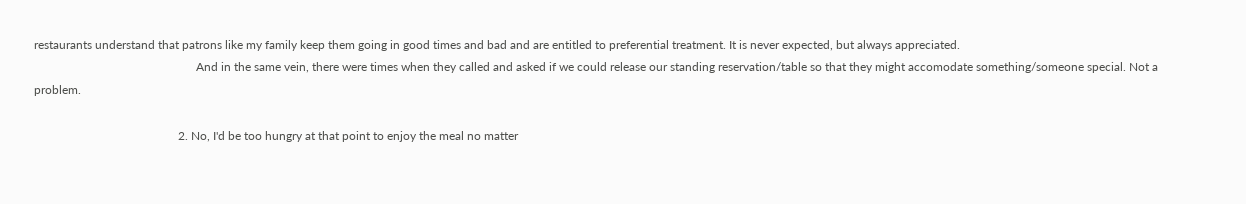restaurants understand that patrons like my family keep them going in good times and bad and are entitled to preferential treatment. It is never expected, but always appreciated.
                                                      And in the same vein, there were times when they called and asked if we could release our standing reservation/table so that they might accomodate something/someone special. Not a problem.

                                                2. No, I'd be too hungry at that point to enjoy the meal no matter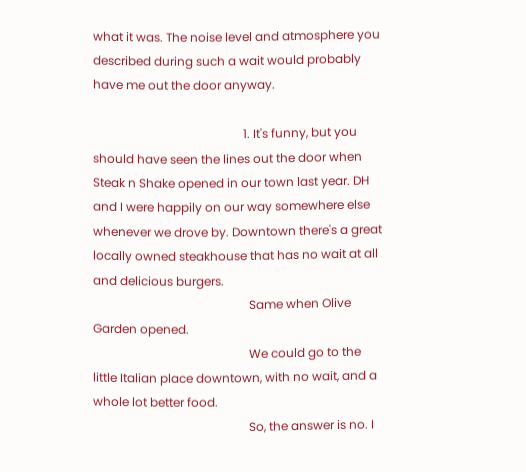what it was. The noise level and atmosphere you described during such a wait would probably have me out the door anyway.

                                                  1. It's funny, but you should have seen the lines out the door when Steak n Shake opened in our town last year. DH and I were happily on our way somewhere else whenever we drove by. Downtown there's a great locally owned steakhouse that has no wait at all and delicious burgers.
                                                    Same when Olive Garden opened.
                                                    We could go to the little Italian place downtown, with no wait, and a whole lot better food.
                                                    So, the answer is no. I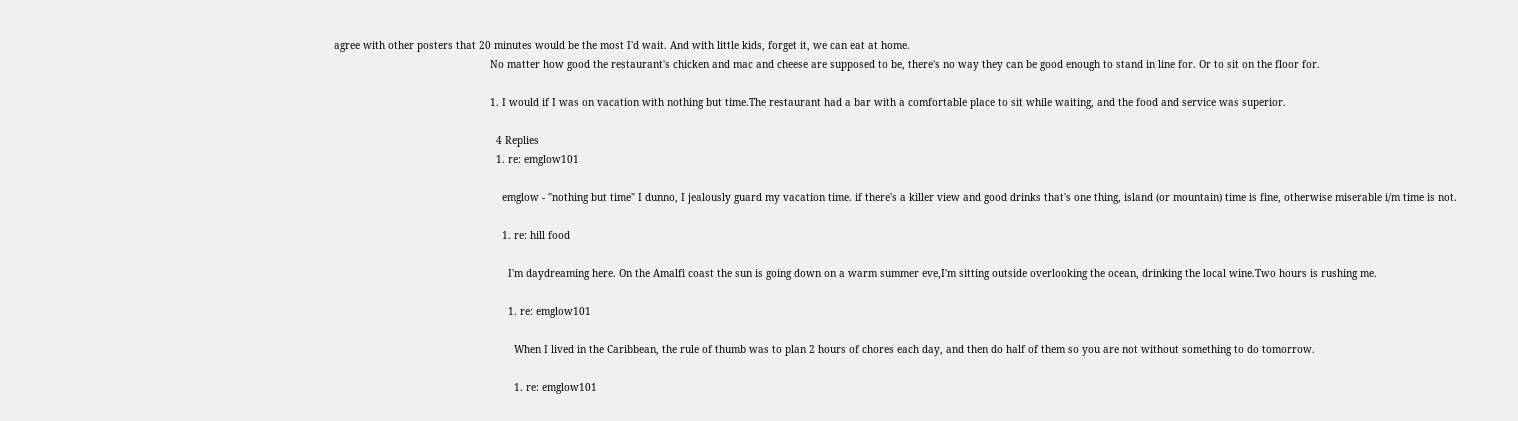agree with other posters that 20 minutes would be the most I'd wait. And with little kids, forget it, we can eat at home.
                                                    No matter how good the restaurant's chicken and mac and cheese are supposed to be, there's no way they can be good enough to stand in line for. Or to sit on the floor for.

                                                    1. I would if I was on vacation with nothing but time.The restaurant had a bar with a comfortable place to sit while waiting, and the food and service was superior.

                                                      4 Replies
                                                      1. re: emglow101

                                                        emglow - "nothing but time" I dunno, I jealously guard my vacation time. if there's a killer view and good drinks that's one thing, island (or mountain) time is fine, otherwise miserable i/m time is not.

                                                        1. re: hill food

                                                          I'm daydreaming here. On the Amalfi coast the sun is going down on a warm summer eve,I'm sitting outside overlooking the ocean, drinking the local wine.Two hours is rushing me.

                                                          1. re: emglow101

                                                            When I lived in the Caribbean, the rule of thumb was to plan 2 hours of chores each day, and then do half of them so you are not without something to do tomorrow.

                                                            1. re: emglow101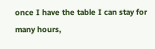once I have the table I can stay for many hours,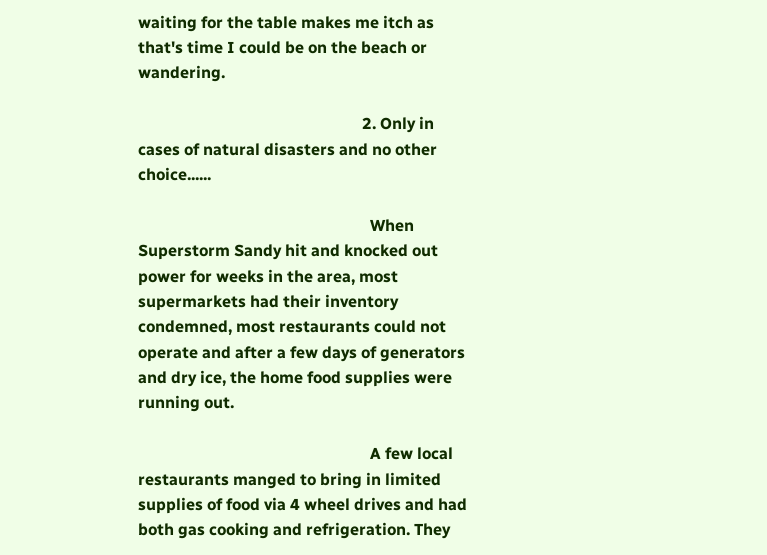waiting for the table makes me itch as that's time I could be on the beach or wandering.

                                                        2. Only in cases of natural disasters and no other choice......

                                                          When Superstorm Sandy hit and knocked out power for weeks in the area, most supermarkets had their inventory condemned, most restaurants could not operate and after a few days of generators and dry ice, the home food supplies were running out.

                                                          A few local restaurants manged to bring in limited supplies of food via 4 wheel drives and had both gas cooking and refrigeration. They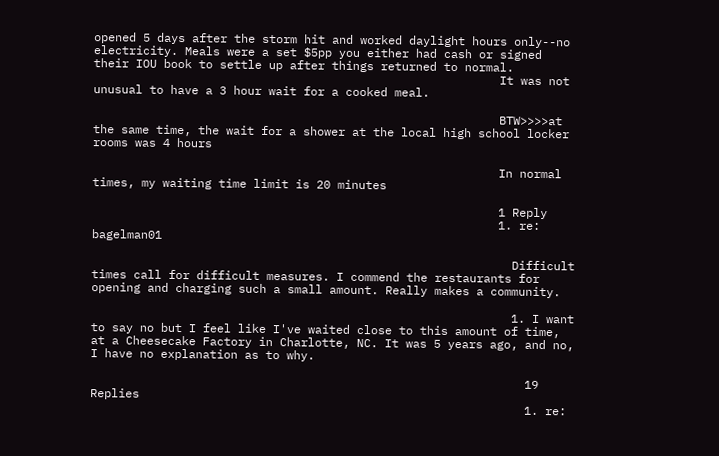opened 5 days after the storm hit and worked daylight hours only--no electricity. Meals were a set $5pp you either had cash or signed their IOU book to settle up after things returned to normal.
                                                          It was not unusual to have a 3 hour wait for a cooked meal.

                                                          BTW>>>>at the same time, the wait for a shower at the local high school locker rooms was 4 hours

                                                          In normal times, my waiting time limit is 20 minutes

                                                          1 Reply
                                                          1. re: bagelman01

                                                            Difficult times call for difficult measures. I commend the restaurants for opening and charging such a small amount. Really makes a community.

                                                            1. I want to say no but I feel like I've waited close to this amount of time, at a Cheesecake Factory in Charlotte, NC. It was 5 years ago, and no, I have no explanation as to why.

                                                              19 Replies
                                                              1. re: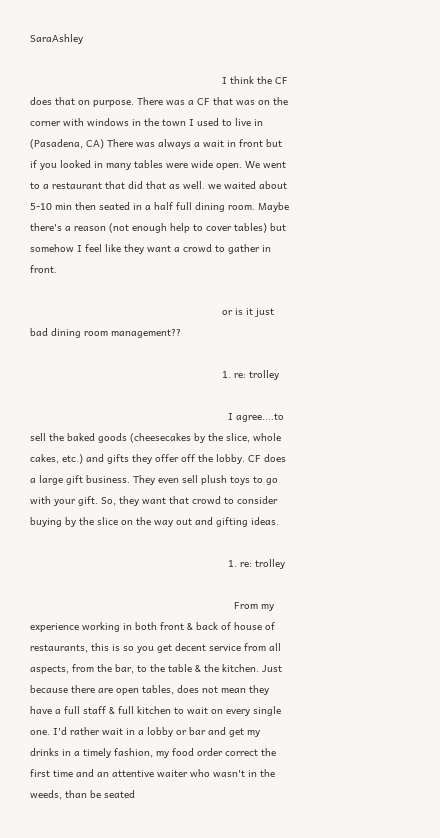SaraAshley

                                                                I think the CF does that on purpose. There was a CF that was on the corner with windows in the town I used to live in (Pasadena, CA) There was always a wait in front but if you looked in many tables were wide open. We went to a restaurant that did that as well. we waited about 5-10 min then seated in a half full dining room. Maybe there's a reason (not enough help to cover tables) but somehow I feel like they want a crowd to gather in front.

                                                                or is it just bad dining room management??

                                                                1. re: trolley

                                                                  I agree....to sell the baked goods (cheesecakes by the slice, whole cakes, etc.) and gifts they offer off the lobby. CF does a large gift business. They even sell plush toys to go with your gift. So, they want that crowd to consider buying by the slice on the way out and gifting ideas.

                                                                  1. re: trolley

                                                                    From my experience working in both front & back of house of restaurants, this is so you get decent service from all aspects, from the bar, to the table & the kitchen. Just because there are open tables, does not mean they have a full staff & full kitchen to wait on every single one. I'd rather wait in a lobby or bar and get my drinks in a timely fashion, my food order correct the first time and an attentive waiter who wasn't in the weeds, than be seated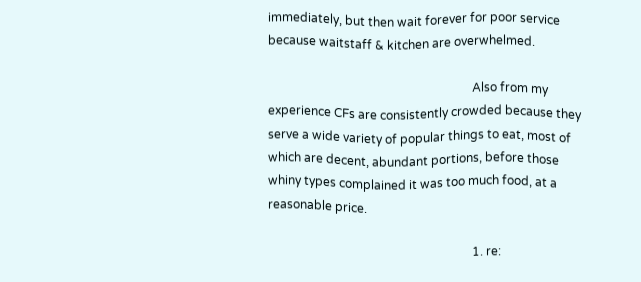immediately, but then wait forever for poor service because waitstaff & kitchen are overwhelmed.

                                                                    Also from my experience CFs are consistently crowded because they serve a wide variety of popular things to eat, most of which are decent, abundant portions, before those whiny types complained it was too much food, at a reasonable price.

                                                                    1. re: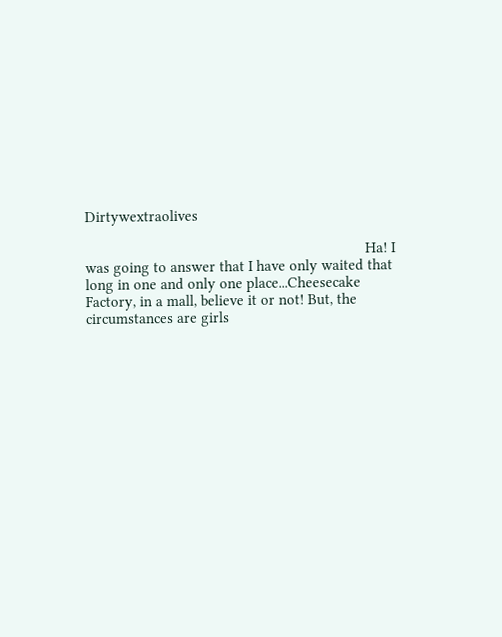Dirtywextraolives

                                                                      Ha! I was going to answer that I have only waited that long in one and only one place...Cheesecake Factory, in a mall, believe it or not! But, the circumstances are girls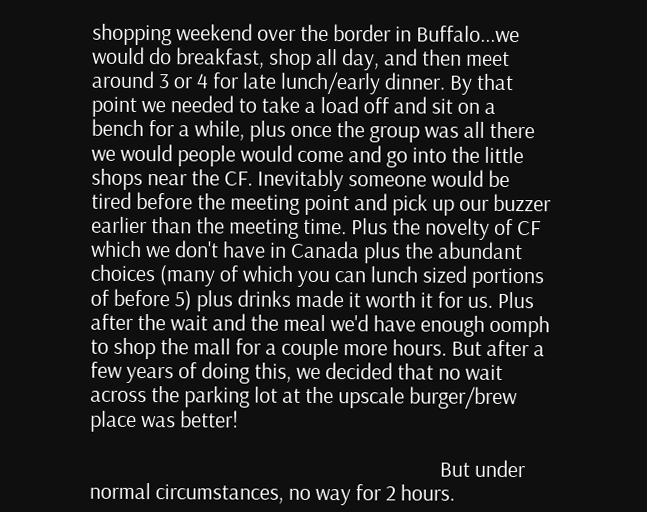shopping weekend over the border in Buffalo...we would do breakfast, shop all day, and then meet around 3 or 4 for late lunch/early dinner. By that point we needed to take a load off and sit on a bench for a while, plus once the group was all there we would people would come and go into the little shops near the CF. Inevitably someone would be tired before the meeting point and pick up our buzzer earlier than the meeting time. Plus the novelty of CF which we don't have in Canada plus the abundant choices (many of which you can lunch sized portions of before 5) plus drinks made it worth it for us. Plus after the wait and the meal we'd have enough oomph to shop the mall for a couple more hours. But after a few years of doing this, we decided that no wait across the parking lot at the upscale burger/brew place was better!

                                                                      But under normal circumstances, no way for 2 hours.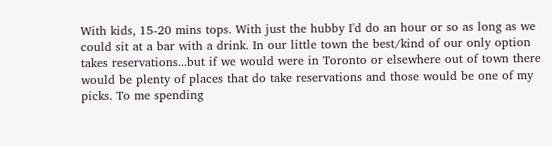With kids, 15-20 mins tops. With just the hubby I'd do an hour or so as long as we could sit at a bar with a drink. In our little town the best/kind of our only option takes reservations...but if we would were in Toronto or elsewhere out of town there would be plenty of places that do take reservations and those would be one of my picks. To me spending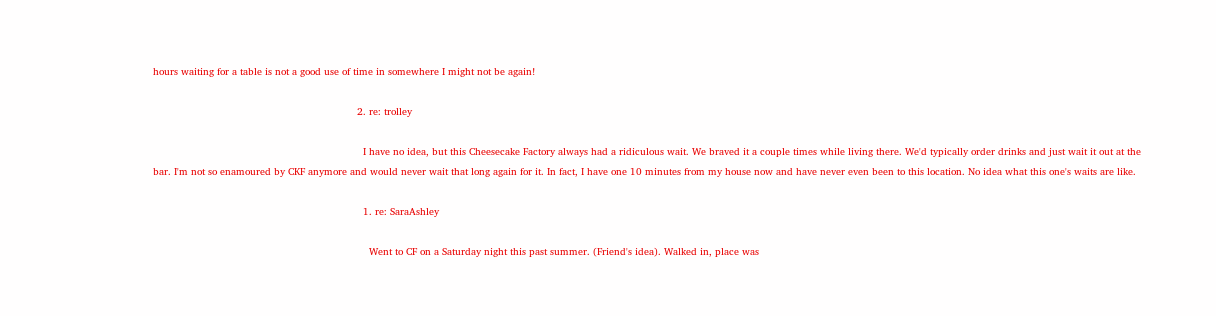hours waiting for a table is not a good use of time in somewhere I might not be again!

                                                                    2. re: trolley

                                                                      I have no idea, but this Cheesecake Factory always had a ridiculous wait. We braved it a couple times while living there. We'd typically order drinks and just wait it out at the bar. I'm not so enamoured by CKF anymore and would never wait that long again for it. In fact, I have one 10 minutes from my house now and have never even been to this location. No idea what this one's waits are like.

                                                                      1. re: SaraAshley

                                                                        Went to CF on a Saturday night this past summer. (Friend's idea). Walked in, place was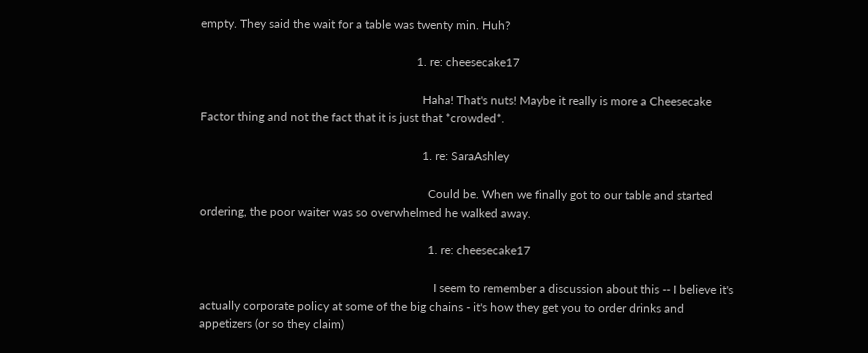empty. They said the wait for a table was twenty min. Huh?

                                                                        1. re: cheesecake17

                                                                          Haha! That's nuts! Maybe it really is more a Cheesecake Factor thing and not the fact that it is just that *crowded*.

                                                                          1. re: SaraAshley

                                                                            Could be. When we finally got to our table and started ordering, the poor waiter was so overwhelmed he walked away.

                                                                            1. re: cheesecake17

                                                                              I seem to remember a discussion about this -- I believe it's actually corporate policy at some of the big chains - it's how they get you to order drinks and appetizers (or so they claim)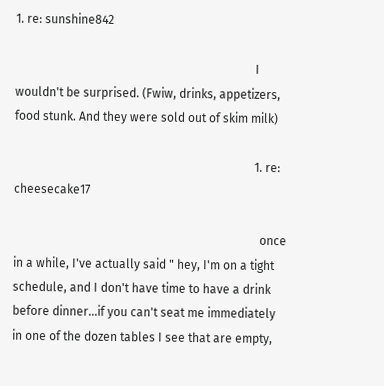1. re: sunshine842

                                                                                I wouldn't be surprised. (Fwiw, drinks, appetizers, food stunk. And they were sold out of skim milk)

                                                                                1. re: cheesecake17

                                                                                  once in a while, I've actually said " hey, I'm on a tight schedule, and I don't have time to have a drink before dinner...if you can't seat me immediately in one of the dozen tables I see that are empty,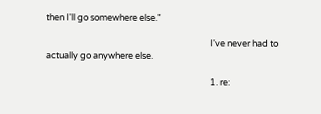then I'll go somewhere else."

                                                                                  I've never had to actually go anywhere else.

                                                                                  1. re: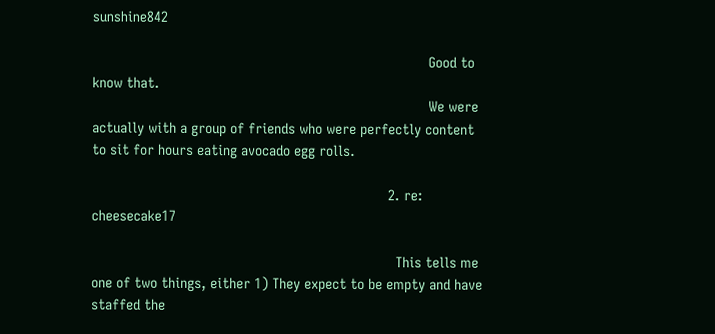sunshine842

                                                                                    Good to know that.
                                                                                    We were actually with a group of friends who were perfectly content to sit for hours eating avocado egg rolls.

                                                                          2. re: cheesecake17

                                                                            This tells me one of two things, either 1) They expect to be empty and have staffed the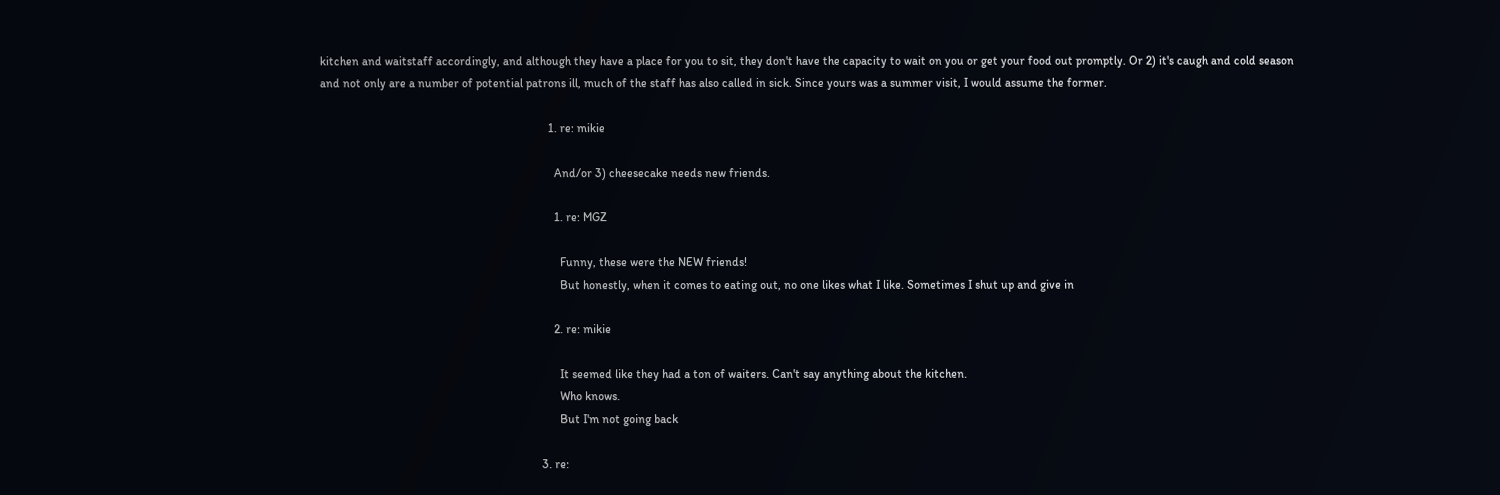kitchen and waitstaff accordingly, and although they have a place for you to sit, they don't have the capacity to wait on you or get your food out promptly. Or 2) it's caugh and cold season and not only are a number of potential patrons ill, much of the staff has also called in sick. Since yours was a summer visit, I would assume the former.

                                                                            1. re: mikie

                                                                              And/or 3) cheesecake needs new friends.

                                                                              1. re: MGZ

                                                                                Funny, these were the NEW friends!
                                                                                But honestly, when it comes to eating out, no one likes what I like. Sometimes I shut up and give in

                                                                              2. re: mikie

                                                                                It seemed like they had a ton of waiters. Can't say anything about the kitchen.
                                                                                Who knows.
                                                                                But I'm not going back

                                                                          3. re: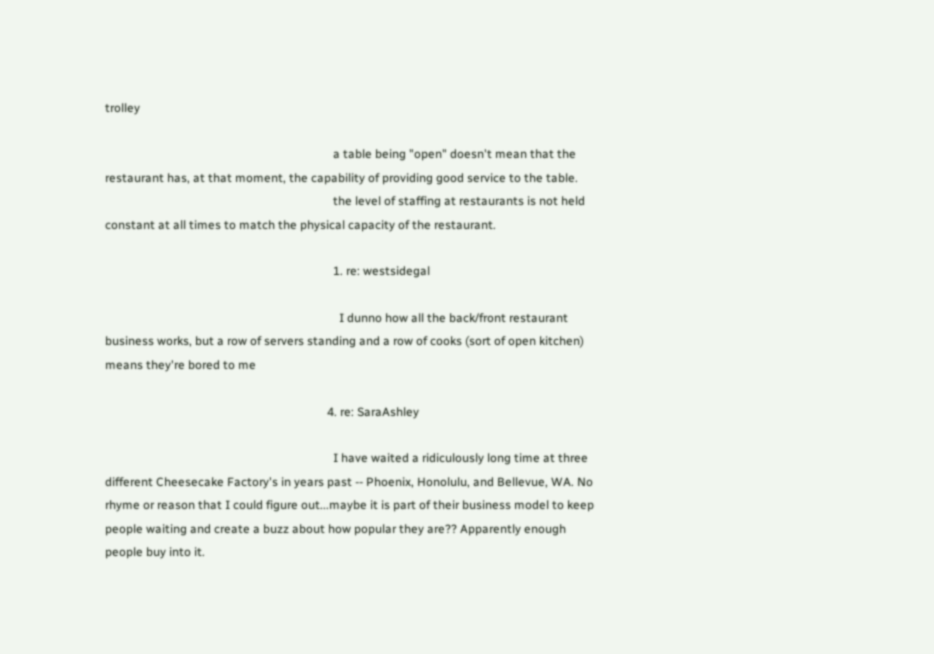trolley

                                                                            a table being "open" doesn't mean that the restaurant has, at that moment, the capability of providing good service to the table.
                                                                            the level of staffing at restaurants is not held constant at all times to match the physical capacity of the restaurant.

                                                                            1. re: westsidegal

                                                                              I dunno how all the back/front restaurant business works, but a row of servers standing and a row of cooks (sort of open kitchen) means they're bored to me

                                                                          4. re: SaraAshley

                                                                            I have waited a ridiculously long time at three different Cheesecake Factory's in years past -- Phoenix, Honolulu, and Bellevue, WA. No rhyme or reason that I could figure out...maybe it is part of their business model to keep people waiting and create a buzz about how popular they are?? Apparently enough people buy into it.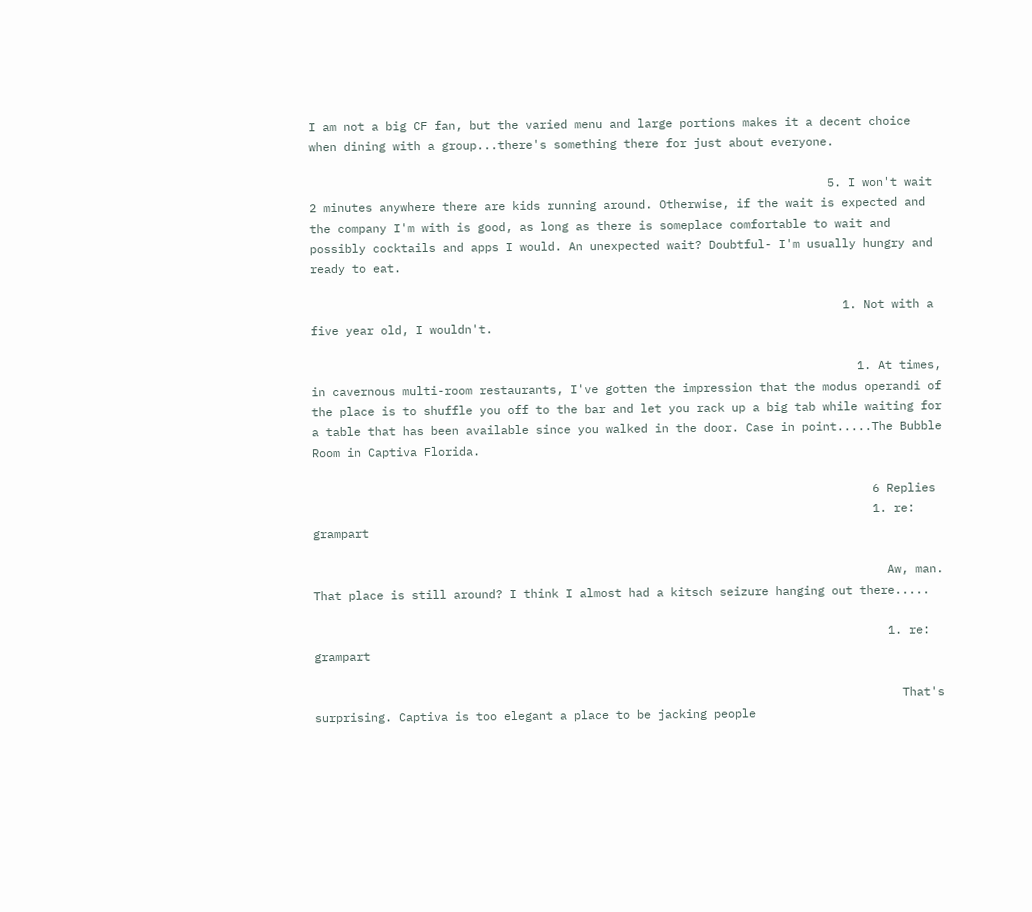I am not a big CF fan, but the varied menu and large portions makes it a decent choice when dining with a group...there's something there for just about everyone.

                                                                          5. I won't wait 2 minutes anywhere there are kids running around. Otherwise, if the wait is expected and the company I'm with is good, as long as there is someplace comfortable to wait and possibly cocktails and apps I would. An unexpected wait? Doubtful- I'm usually hungry and ready to eat.

                                                                            1. Not with a five year old, I wouldn't.

                                                                              1. At times, in cavernous multi-room restaurants, I've gotten the impression that the modus operandi of the place is to shuffle you off to the bar and let you rack up a big tab while waiting for a table that has been available since you walked in the door. Case in point.....The Bubble Room in Captiva Florida.

                                                                                6 Replies
                                                                                1. re: grampart

                                                                                  Aw, man. That place is still around? I think I almost had a kitsch seizure hanging out there.....

                                                                                  1. re: grampart

                                                                                    That's surprising. Captiva is too elegant a place to be jacking people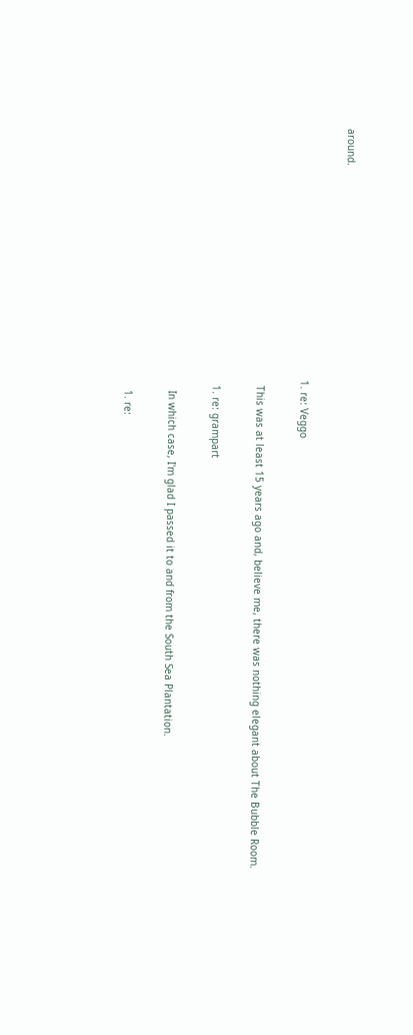around.

                                                                                    1. re: Veggo

                                                                                      This was at least 15 years ago and, believe me, there was nothing elegant about The Bubble Room.

                                                                                      1. re: grampart

                                                                                        In which case, I'm glad I passed it to and from the South Sea Plantation.

                                                                                        1. re: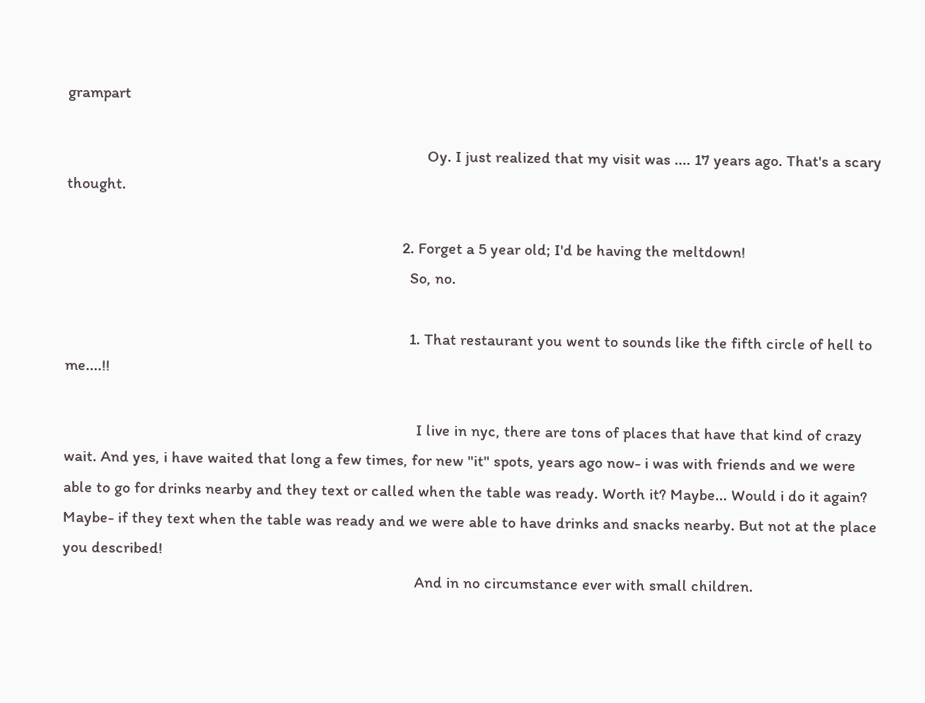grampart

                                                                                          Oy. I just realized that my visit was .... 17 years ago. That's a scary thought.

                                                                                    2. Forget a 5 year old; I'd be having the meltdown!
                                                                                      So, no.

                                                                                      1. That restaurant you went to sounds like the fifth circle of hell to me....!!

                                                                                        I live in nyc, there are tons of places that have that kind of crazy wait. And yes, i have waited that long a few times, for new "it" spots, years ago now- i was with friends and we were able to go for drinks nearby and they text or called when the table was ready. Worth it? Maybe... Would i do it again? Maybe- if they text when the table was ready and we were able to have drinks and snacks nearby. But not at the place you described!
                                                                                        And in no circumstance ever with small children.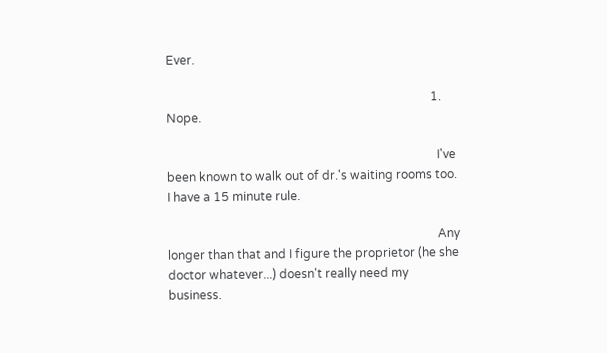Ever.

                                                                                        1. Nope.

                                                                                          I've been known to walk out of dr.'s waiting rooms too. I have a 15 minute rule.

                                                                                          Any longer than that and I figure the proprietor (he she doctor whatever...) doesn't really need my business.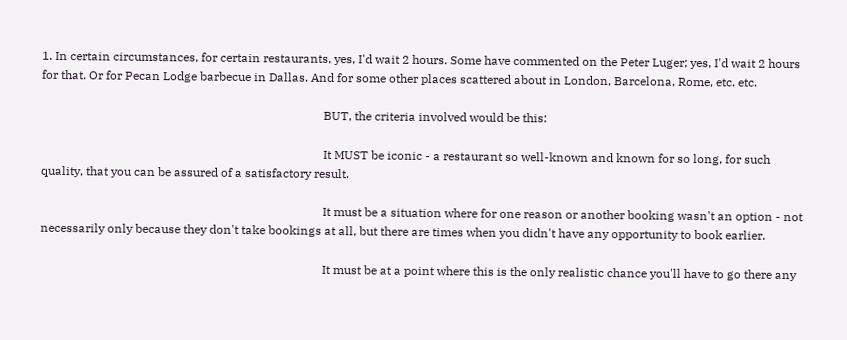1. In certain circumstances, for certain restaurants, yes, I'd wait 2 hours. Some have commented on the Peter Luger; yes, I'd wait 2 hours for that. Or for Pecan Lodge barbecue in Dallas. And for some other places scattered about in London, Barcelona, Rome, etc. etc.

                                                                                              BUT, the criteria involved would be this:

                                                                                              It MUST be iconic - a restaurant so well-known and known for so long, for such quality, that you can be assured of a satisfactory result.

                                                                                              It must be a situation where for one reason or another booking wasn't an option - not necessarily only because they don't take bookings at all, but there are times when you didn't have any opportunity to book earlier.

                                                                                              It must be at a point where this is the only realistic chance you'll have to go there any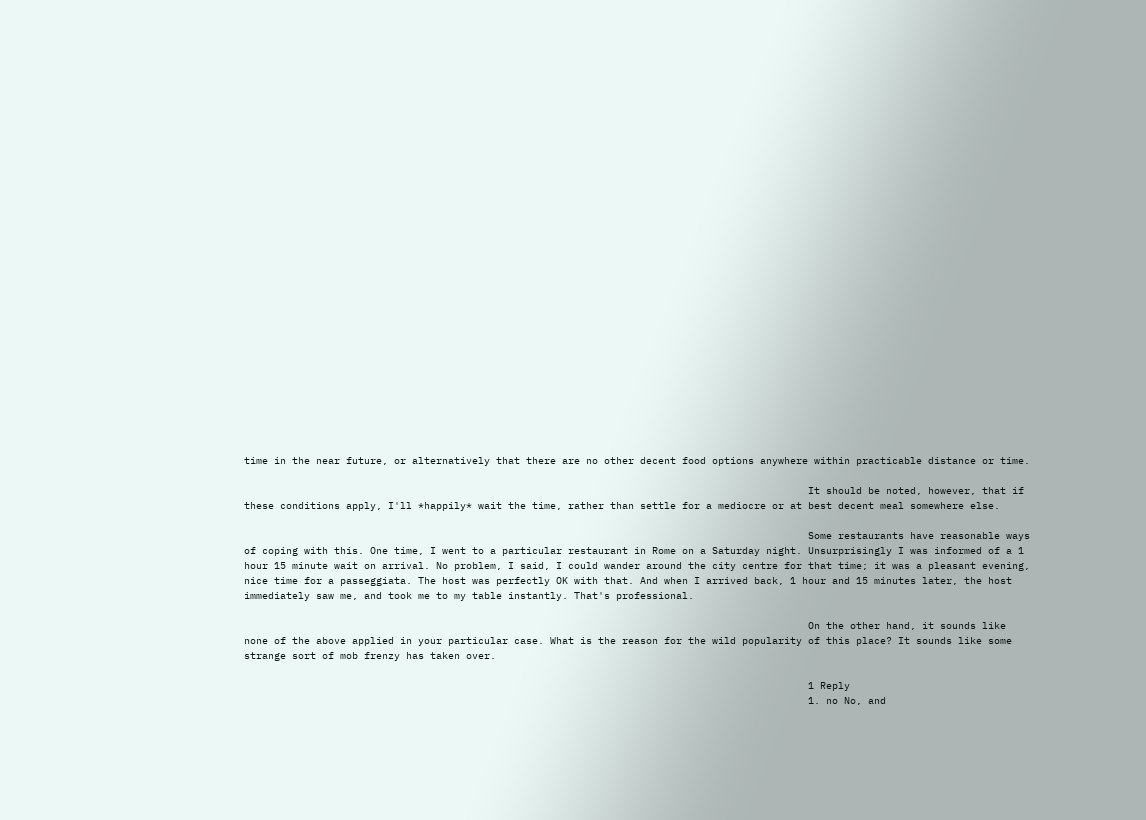time in the near future, or alternatively that there are no other decent food options anywhere within practicable distance or time.

                                                                                              It should be noted, however, that if these conditions apply, I'll *happily* wait the time, rather than settle for a mediocre or at best decent meal somewhere else.

                                                                                              Some restaurants have reasonable ways of coping with this. One time, I went to a particular restaurant in Rome on a Saturday night. Unsurprisingly I was informed of a 1 hour 15 minute wait on arrival. No problem, I said, I could wander around the city centre for that time; it was a pleasant evening, nice time for a passeggiata. The host was perfectly OK with that. And when I arrived back, 1 hour and 15 minutes later, the host immediately saw me, and took me to my table instantly. That's professional.

                                                                                              On the other hand, it sounds like none of the above applied in your particular case. What is the reason for the wild popularity of this place? It sounds like some strange sort of mob frenzy has taken over.

                                                                                              1 Reply
                                                                                              1. no No, and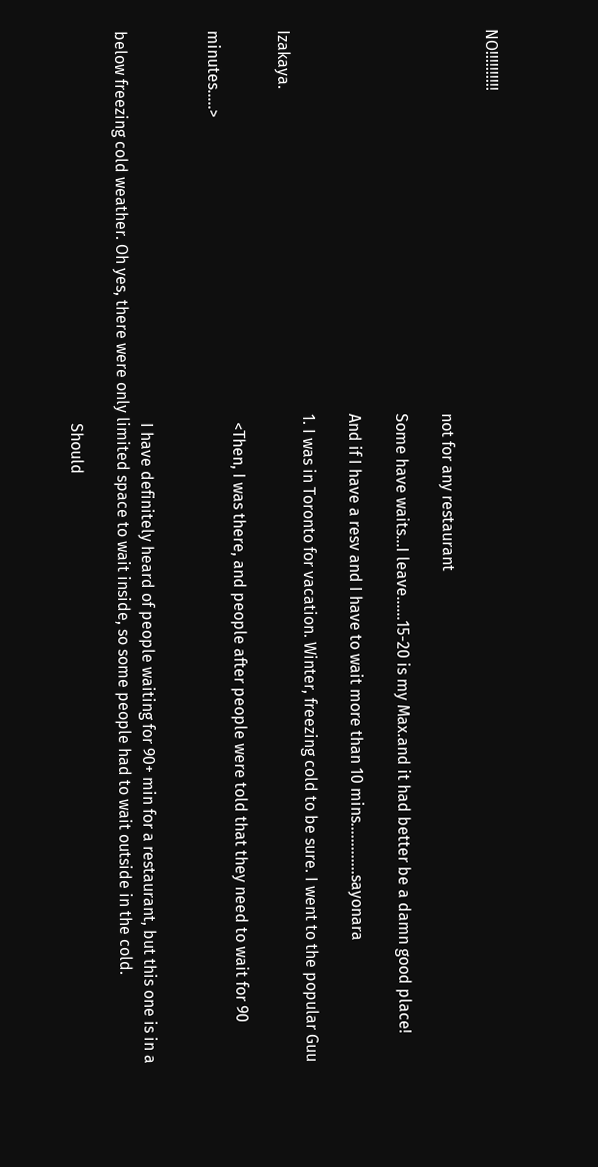NO!!!!!!!!!!

                                                                                                not for any restaurant

                                                                                                Some have waits...I leave......15-20 is my Max.and it had better be a damn good place!

                                                                                                And if I have a resv and I have to wait more than 10 mins.............sayonara

                                                                                                1. I was in Toronto for vacation. Winter, freezing cold to be sure. I went to the popular Guu Izakaya.

                                                                                                  <Then, I was there, and people after people were told that they need to wait for 90 minutes.....>


                                                                                                  I have definitely heard of people waiting for 90+ min for a restaurant, but this one is in a below freezing cold weather. Oh yes, there were only limited space to wait inside, so some people had to wait outside in the cold.

                                                                                                  Should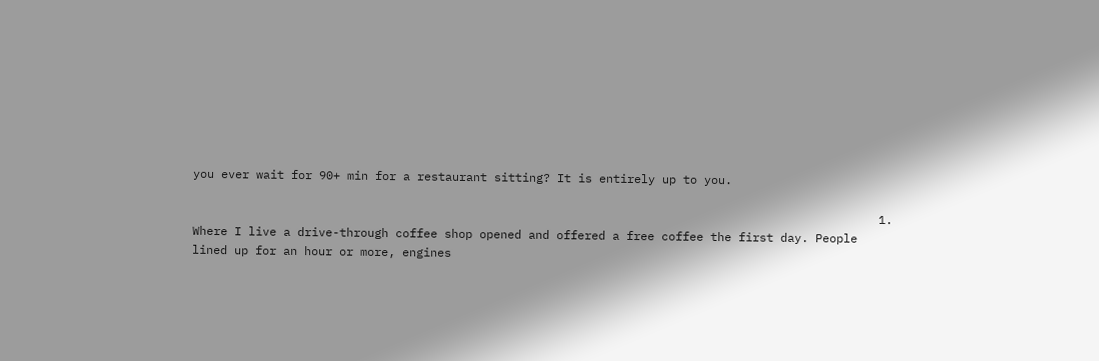you ever wait for 90+ min for a restaurant sitting? It is entirely up to you.

                                                                                                  1. Where I live a drive-through coffee shop opened and offered a free coffee the first day. People lined up for an hour or more, engines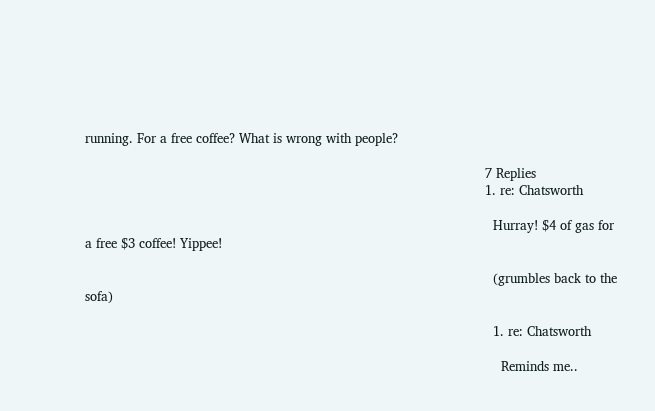running. For a free coffee? What is wrong with people?

                                                                                                    7 Replies
                                                                                                    1. re: Chatsworth

                                                                                                      Hurray! $4 of gas for a free $3 coffee! Yippee!

                                                                                                      (grumbles back to the sofa)

                                                                                                      1. re: Chatsworth

                                                                                                        Reminds me..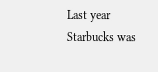Last year Starbucks was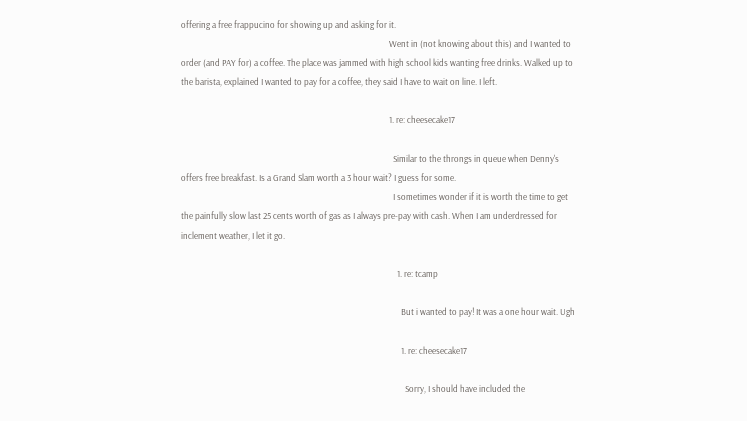offering a free frappucino for showing up and asking for it.
                                                                                                        Went in (not knowing about this) and I wanted to order (and PAY for) a coffee. The place was jammed with high school kids wanting free drinks. Walked up to the barista, explained I wanted to pay for a coffee, they said I have to wait on line. I left.

                                                                                                        1. re: cheesecake17

                                                                                                          Similar to the throngs in queue when Denny's offers free breakfast. Is a Grand Slam worth a 3 hour wait? I guess for some.
                                                                                                          I sometimes wonder if it is worth the time to get the painfully slow last 25 cents worth of gas as I always pre-pay with cash. When I am underdressed for inclement weather, I let it go.

                                                                                                            1. re: tcamp

                                                                                                              But i wanted to pay! It was a one hour wait. Ugh

                                                                                                              1. re: cheesecake17

                                                                                                                Sorry, I should have included the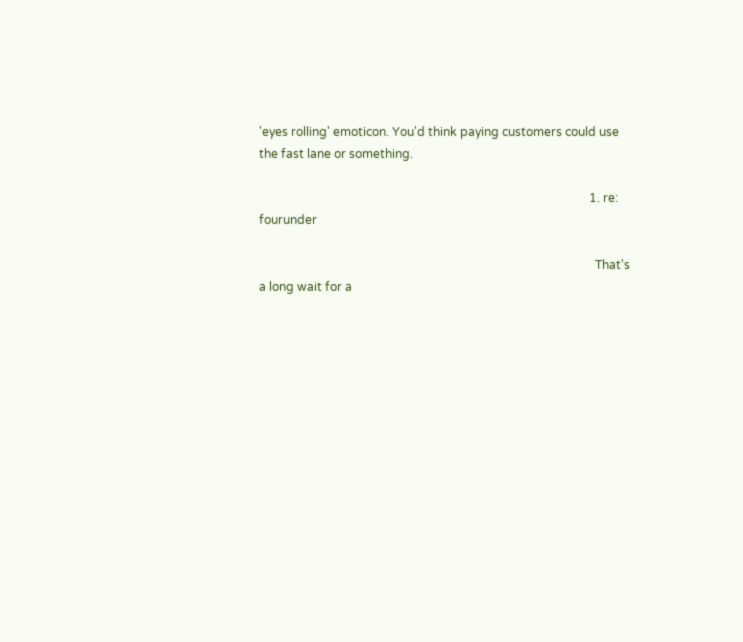'eyes rolling' emoticon. You'd think paying customers could use the fast lane or something.

                                                                                                              1. re: fourunder

                                                                                                                That's a long wait for a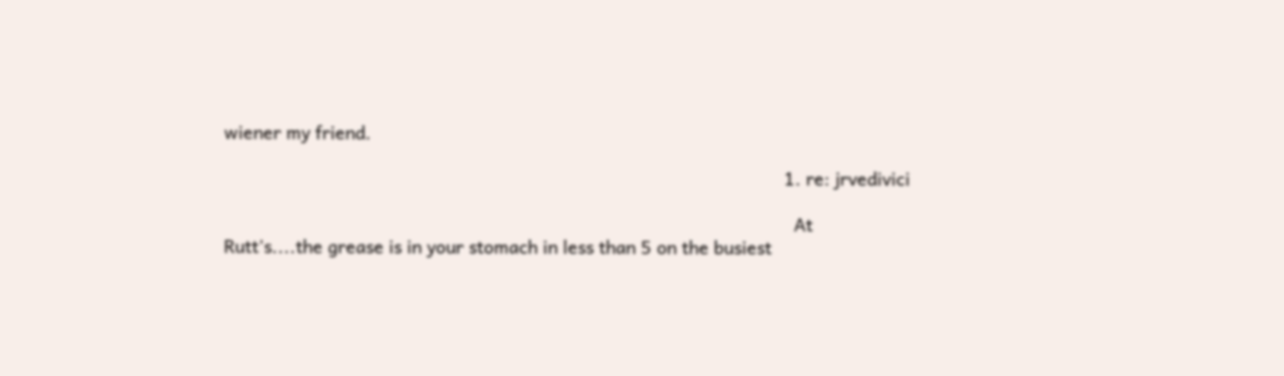wiener my friend.

                                                                                                                1. re: jrvedivici

                                                                                                                  At Rutt's....the grease is in your stomach in less than 5 on the busiest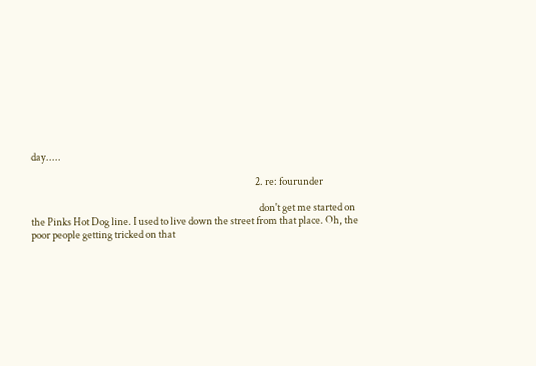day.....

                                                                                                                2. re: fourunder

                                                                                                                  don't get me started on the Pinks Hot Dog line. I used to live down the street from that place. Oh, the poor people getting tricked on that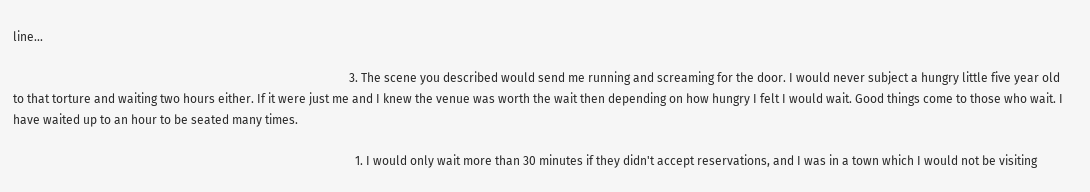line...

                                                                                                                3. The scene you described would send me running and screaming for the door. I would never subject a hungry little five year old to that torture and waiting two hours either. If it were just me and I knew the venue was worth the wait then depending on how hungry I felt I would wait. Good things come to those who wait. I have waited up to an hour to be seated many times.

                                                                                                                  1. I would only wait more than 30 minutes if they didn't accept reservations, and I was in a town which I would not be visiting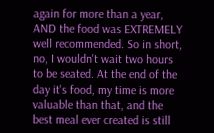again for more than a year, AND the food was EXTREMELY well recommended. So in short, no, I wouldn't wait two hours to be seated. At the end of the day it's food, my time is more valuable than that, and the best meal ever created is still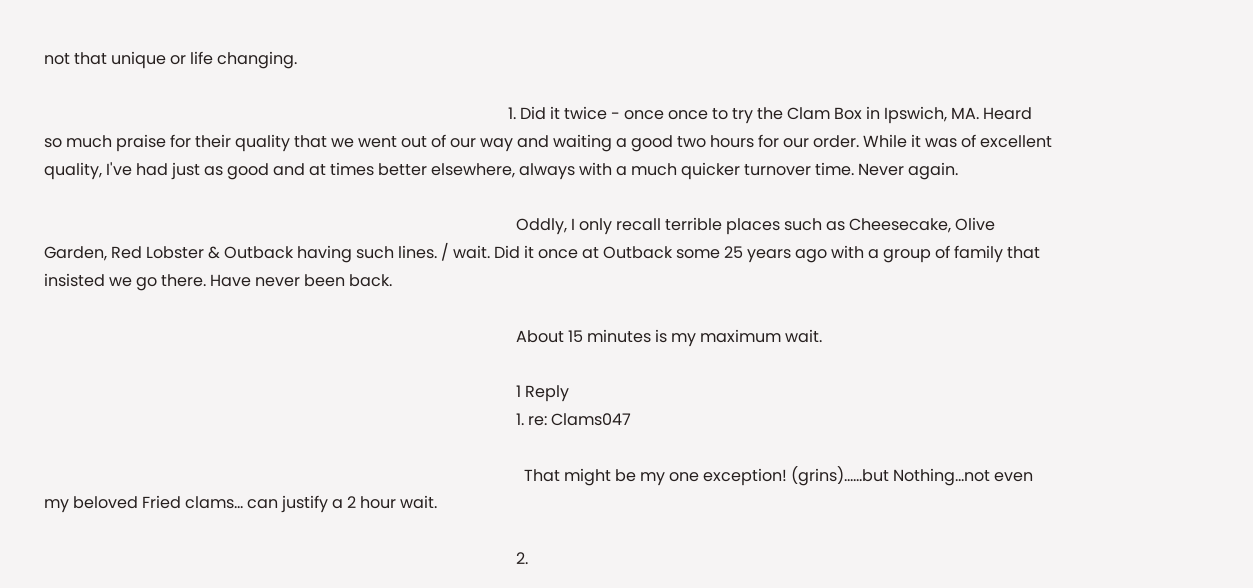not that unique or life changing.

                                                                                                                    1. Did it twice - once once to try the Clam Box in Ipswich, MA. Heard so much praise for their quality that we went out of our way and waiting a good two hours for our order. While it was of excellent quality, I've had just as good and at times better elsewhere, always with a much quicker turnover time. Never again.

                                                                                                                      Oddly, I only recall terrible places such as Cheesecake, Olive Garden, Red Lobster & Outback having such lines. / wait. Did it once at Outback some 25 years ago with a group of family that insisted we go there. Have never been back.

                                                                                                                      About 15 minutes is my maximum wait.

                                                                                                                      1 Reply
                                                                                                                      1. re: Clams047

                                                                                                                        That might be my one exception! (grins)......but Nothing...not even my beloved Fried clams... can justify a 2 hour wait.

                                                                                                                      2.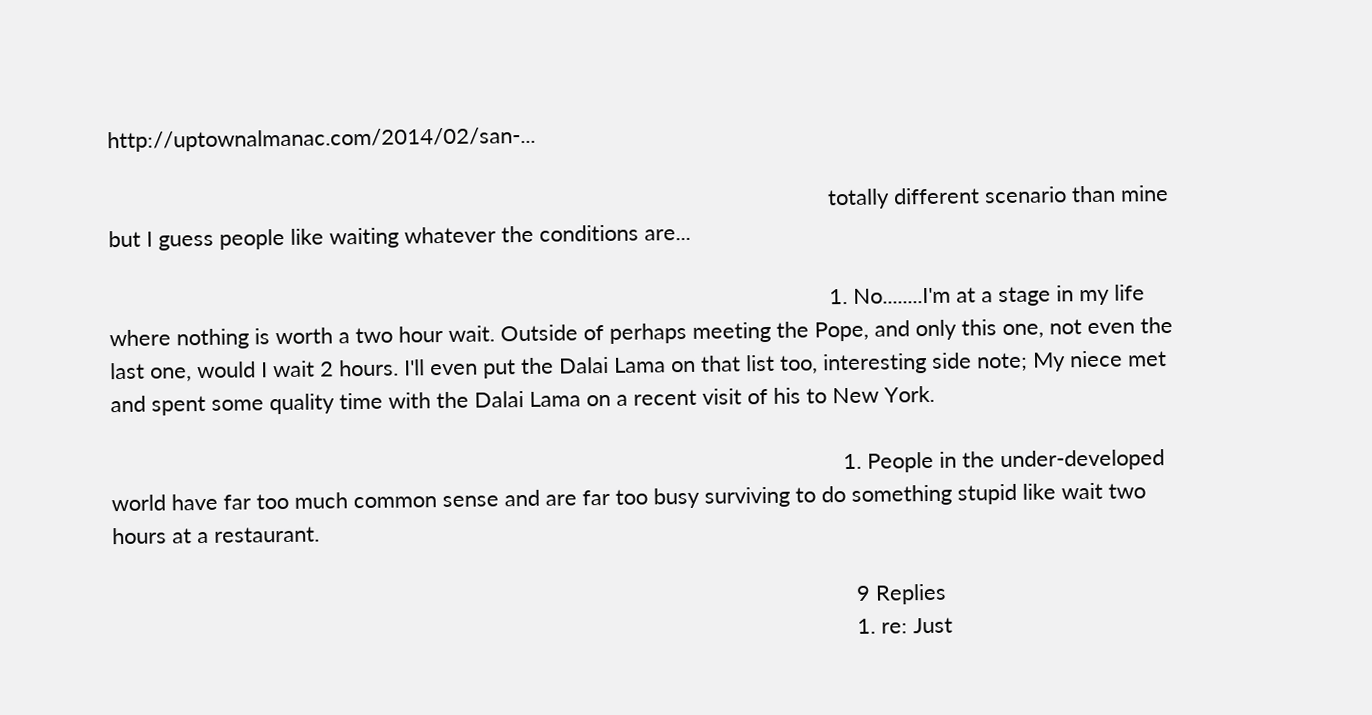http://uptownalmanac.com/2014/02/san-...

                                                                                                                        totally different scenario than mine but I guess people like waiting whatever the conditions are...

                                                                                                                        1. No........I'm at a stage in my life where nothing is worth a two hour wait. Outside of perhaps meeting the Pope, and only this one, not even the last one, would I wait 2 hours. I'll even put the Dalai Lama on that list too, interesting side note; My niece met and spent some quality time with the Dalai Lama on a recent visit of his to New York.

                                                                                                                          1. People in the under-developed world have far too much common sense and are far too busy surviving to do something stupid like wait two hours at a restaurant.

                                                                                                                            9 Replies
                                                                                                                            1. re: Just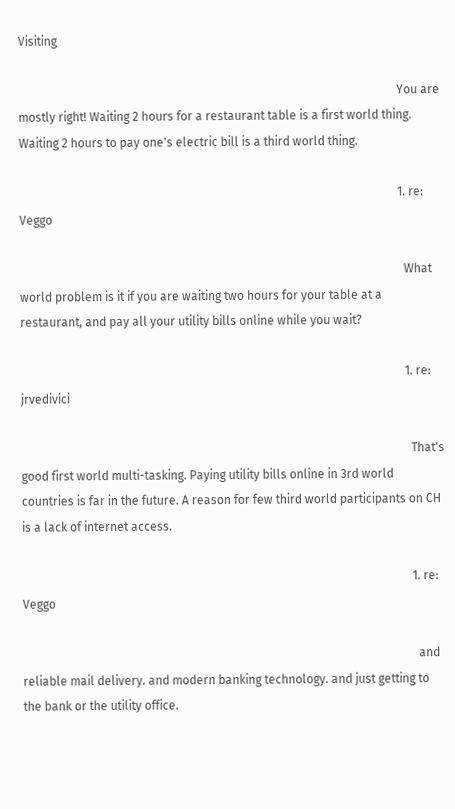Visiting

                                                                                                                              You are mostly right! Waiting 2 hours for a restaurant table is a first world thing. Waiting 2 hours to pay one's electric bill is a third world thing.

                                                                                                                              1. re: Veggo

                                                                                                                                What world problem is it if you are waiting two hours for your table at a restaurant, and pay all your utility bills online while you wait?

                                                                                                                                1. re: jrvedivici

                                                                                                                                  That's good first world multi-tasking. Paying utility bills online in 3rd world countries is far in the future. A reason for few third world participants on CH is a lack of internet access.

                                                                                                                                  1. re: Veggo

                                                                                                                                    and reliable mail delivery. and modern banking technology. and just getting to the bank or the utility office.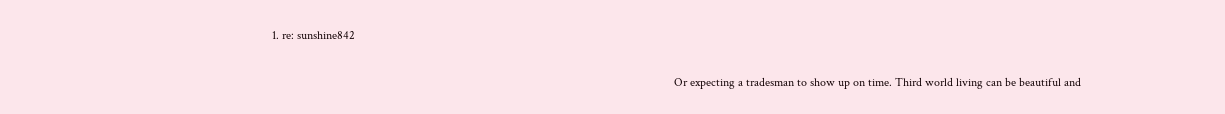1. re: sunshine842

                                                                                                                                      Or expecting a tradesman to show up on time. Third world living can be beautiful and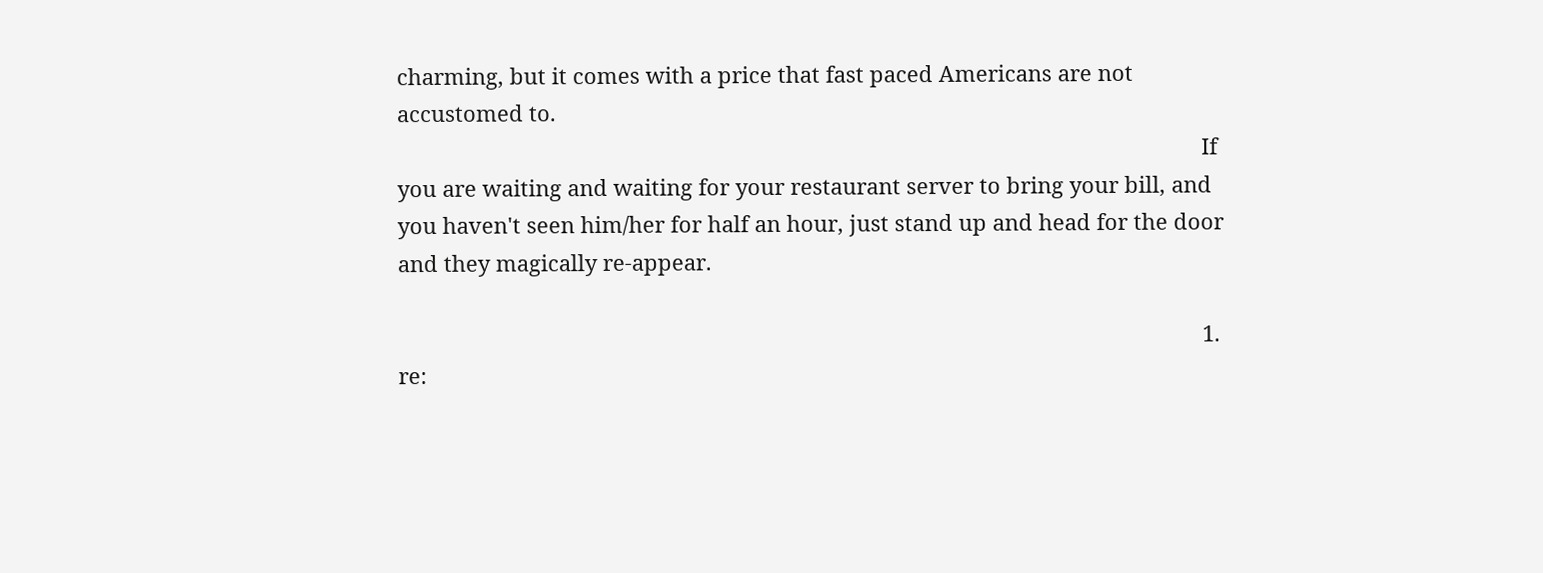charming, but it comes with a price that fast paced Americans are not accustomed to.
                                                                                                                                      If you are waiting and waiting for your restaurant server to bring your bill, and you haven't seen him/her for half an hour, just stand up and head for the door and they magically re-appear.

                                                                                                                                      1. re: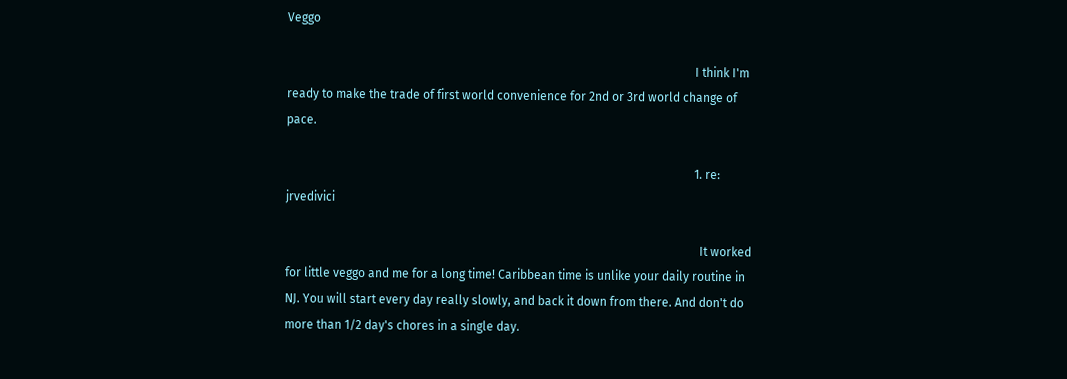Veggo

                                                                                                                                        I think I'm ready to make the trade of first world convenience for 2nd or 3rd world change of pace.

                                                                                                                                        1. re: jrvedivici

                                                                                                                                          It worked for little veggo and me for a long time! Caribbean time is unlike your daily routine in NJ. You will start every day really slowly, and back it down from there. And don't do more than 1/2 day's chores in a single day.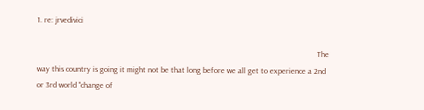1. re: jrvedivici

                                                                                                                                            The way this country is going it might not be that long before we all get to experience a 2nd or 3rd world "change of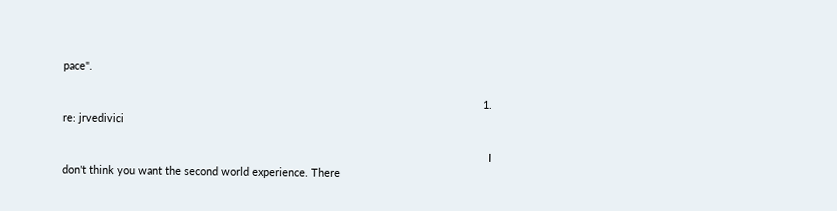pace".

                                                                                                                                            1. re: jrvedivici

                                                                                                                                              I don't think you want the second world experience. There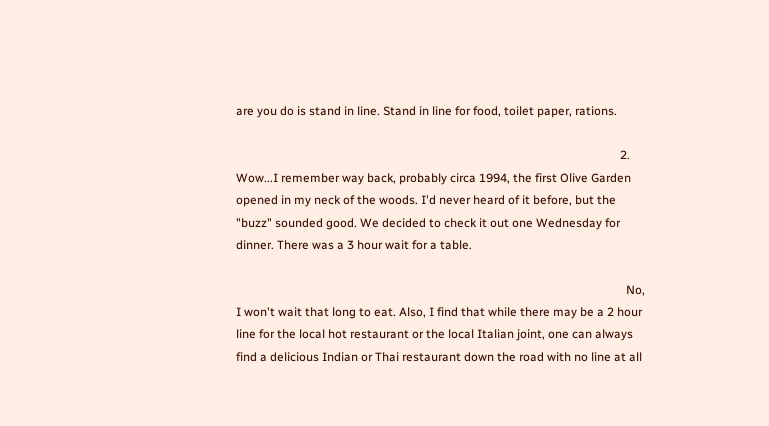are you do is stand in line. Stand in line for food, toilet paper, rations.

                                                                                                                                2. Wow...I remember way back, probably circa 1994, the first Olive Garden opened in my neck of the woods. I'd never heard of it before, but the "buzz" sounded good. We decided to check it out one Wednesday for dinner. There was a 3 hour wait for a table.

                                                                                                                                  No, I won't wait that long to eat. Also, I find that while there may be a 2 hour line for the local hot restaurant or the local Italian joint, one can always find a delicious Indian or Thai restaurant down the road with no line at all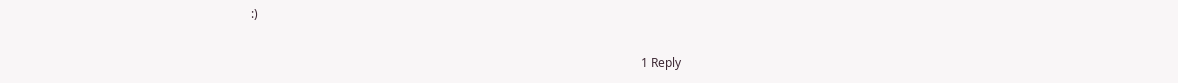:)

                                                                                                                                  1 Reply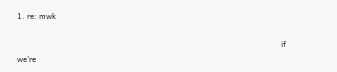1. re: mwk

                                                                                                                                    if we're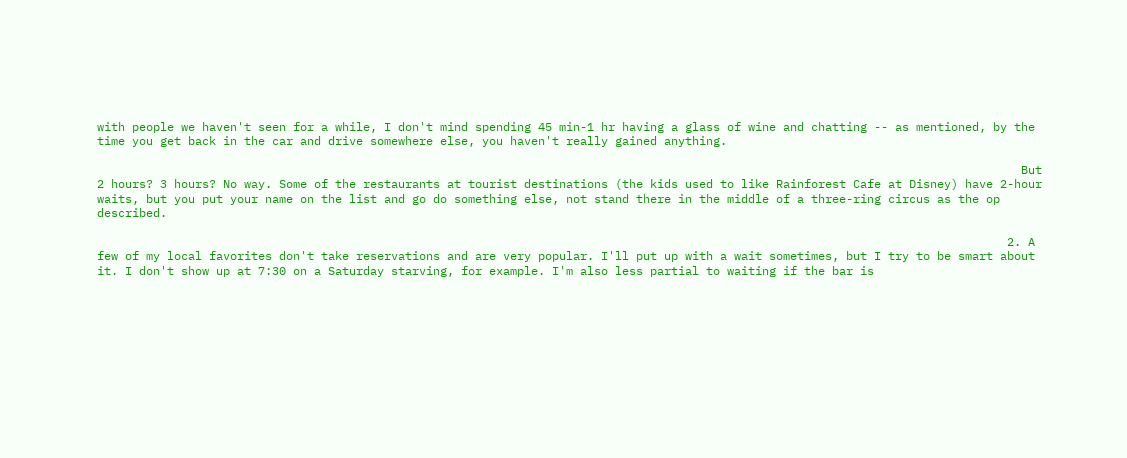with people we haven't seen for a while, I don't mind spending 45 min-1 hr having a glass of wine and chatting -- as mentioned, by the time you get back in the car and drive somewhere else, you haven't really gained anything.

                                                                                                                                    But 2 hours? 3 hours? No way. Some of the restaurants at tourist destinations (the kids used to like Rainforest Cafe at Disney) have 2-hour waits, but you put your name on the list and go do something else, not stand there in the middle of a three-ring circus as the op described.

                                                                                                                                  2. A few of my local favorites don't take reservations and are very popular. I'll put up with a wait sometimes, but I try to be smart about it. I don't show up at 7:30 on a Saturday starving, for example. I'm also less partial to waiting if the bar is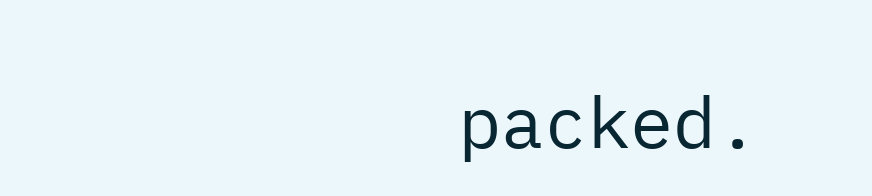packed.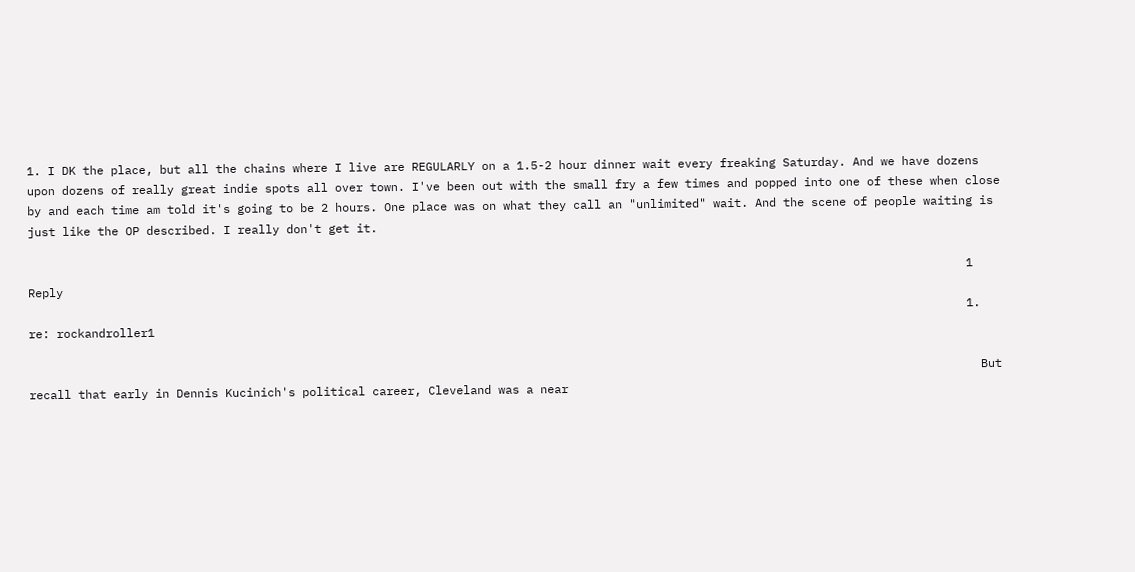1. I DK the place, but all the chains where I live are REGULARLY on a 1.5-2 hour dinner wait every freaking Saturday. And we have dozens upon dozens of really great indie spots all over town. I've been out with the small fry a few times and popped into one of these when close by and each time am told it's going to be 2 hours. One place was on what they call an "unlimited" wait. And the scene of people waiting is just like the OP described. I really don't get it.

                                                                                                                                      1 Reply
                                                                                                                                      1. re: rockandroller1

                                                                                                                                        But recall that early in Dennis Kucinich's political career, Cleveland was a near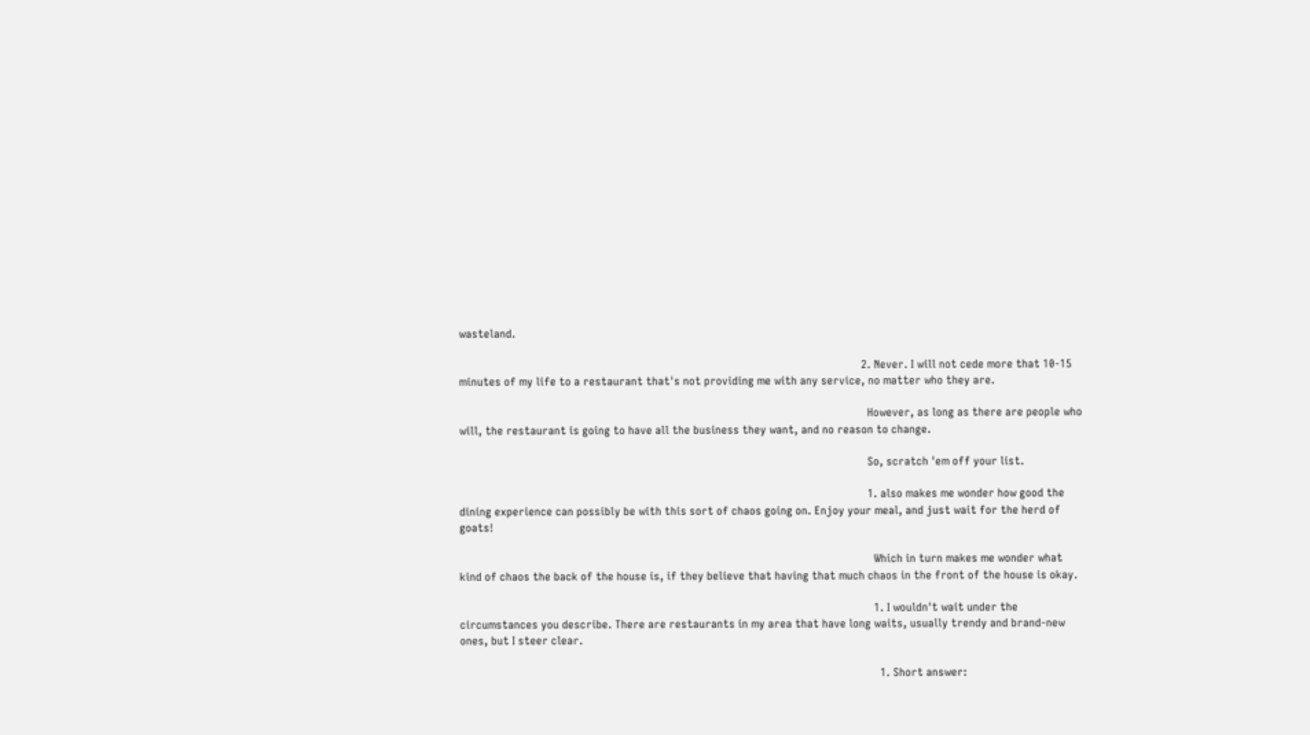wasteland.

                                                                                                                                      2. Never. I will not cede more that 10-15 minutes of my life to a restaurant that's not providing me with any service, no matter who they are.

                                                                                                                                        However, as long as there are people who will, the restaurant is going to have all the business they want, and no reason to change.

                                                                                                                                        So, scratch 'em off your list.

                                                                                                                                        1. also makes me wonder how good the dining experience can possibly be with this sort of chaos going on. Enjoy your meal, and just wait for the herd of goats!

                                                                                                                                          Which in turn makes me wonder what kind of chaos the back of the house is, if they believe that having that much chaos in the front of the house is okay.

                                                                                                                                          1. I wouldn't wait under the circumstances you describe. There are restaurants in my area that have long waits, usually trendy and brand-new ones, but I steer clear.

                                                                                                                                            1. Short answer: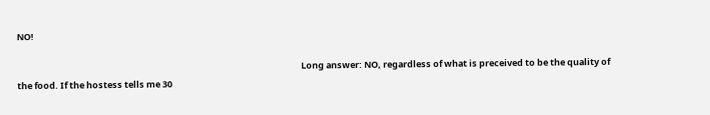NO!

                                                                                                                                              Long answer: NO, regardless of what is preceived to be the quality of the food. If the hostess tells me 30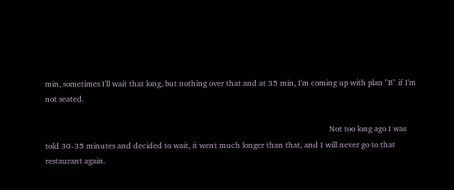min, sometimes I'll wait that long, but nothing over that and at 35 min, I'm coming up with plan "B" if I'm not seated.

                                                                                                                                              Not too long ago I was told 30-35 minutes and decided to wait, it went much longer than that, and I will never go to that restaurant again.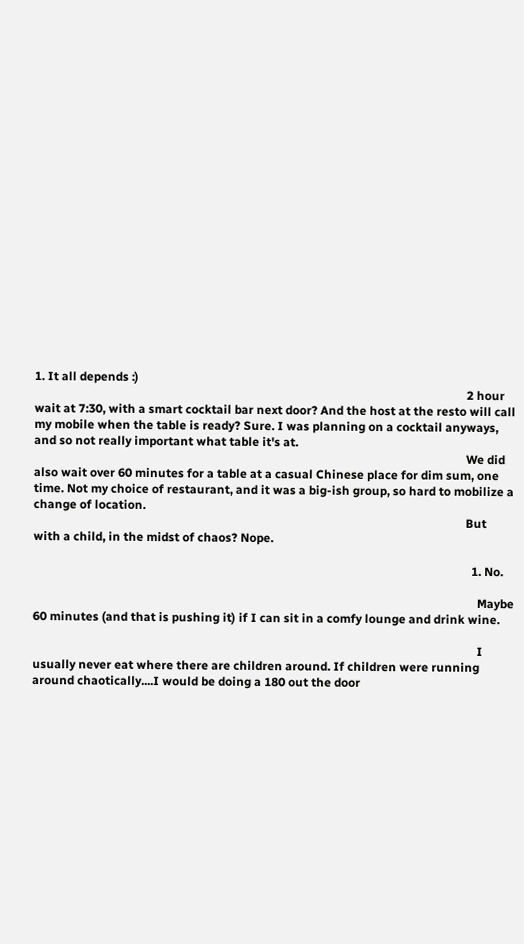1. It all depends :)
                                                                                                                                                2 hour wait at 7:30, with a smart cocktail bar next door? And the host at the resto will call my mobile when the table is ready? Sure. I was planning on a cocktail anyways, and so not really important what table it's at.
                                                                                                                                                We did also wait over 60 minutes for a table at a casual Chinese place for dim sum, one time. Not my choice of restaurant, and it was a big-ish group, so hard to mobilize a change of location.
                                                                                                                                                But with a child, in the midst of chaos? Nope.

                                                                                                                                                  1. No.

                                                                                                                                                    Maybe 60 minutes (and that is pushing it) if I can sit in a comfy lounge and drink wine.

                                                                                                                                                    I usually never eat where there are children around. If children were running around chaotically....I would be doing a 180 out the door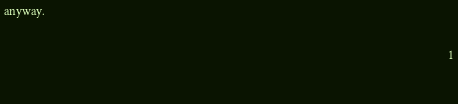anyway.

                                                                                                                                                    1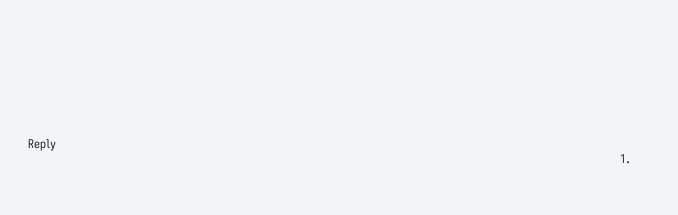Reply
                                                                                                                                                    1.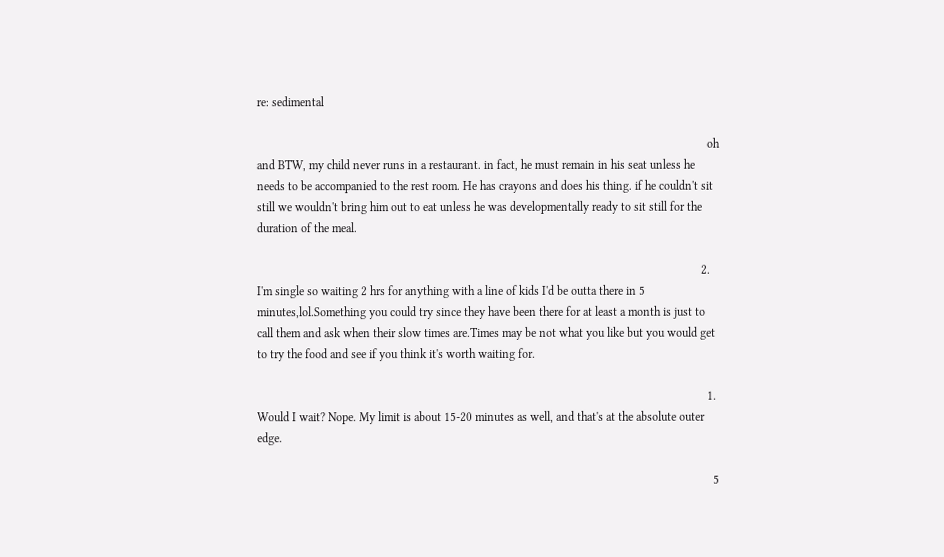re: sedimental

                                                                                                                                                      oh and BTW, my child never runs in a restaurant. in fact, he must remain in his seat unless he needs to be accompanied to the rest room. He has crayons and does his thing. if he couldn't sit still we wouldn't bring him out to eat unless he was developmentally ready to sit still for the duration of the meal.

                                                                                                                                                    2. I'm single so waiting 2 hrs for anything with a line of kids I'd be outta there in 5 minutes,lol.Something you could try since they have been there for at least a month is just to call them and ask when their slow times are.Times may be not what you like but you would get to try the food and see if you think it's worth waiting for.

                                                                                                                                                      1. Would I wait? Nope. My limit is about 15-20 minutes as well, and that's at the absolute outer edge.

                                                                                                                                                        5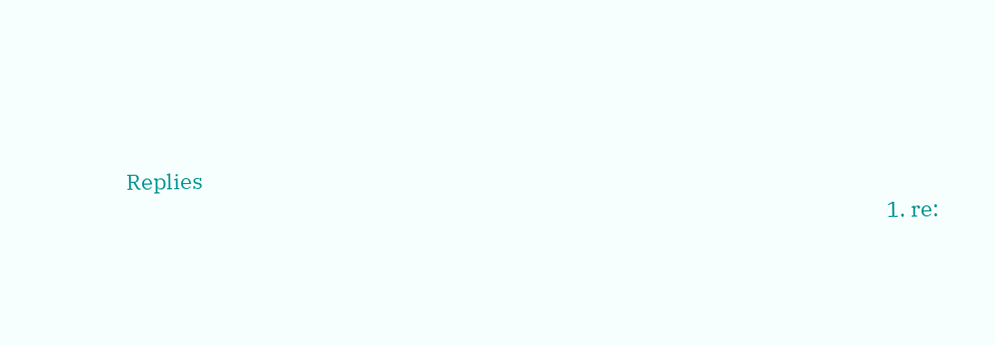Replies
                                                                                                                                                        1. re: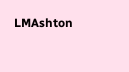LMAshton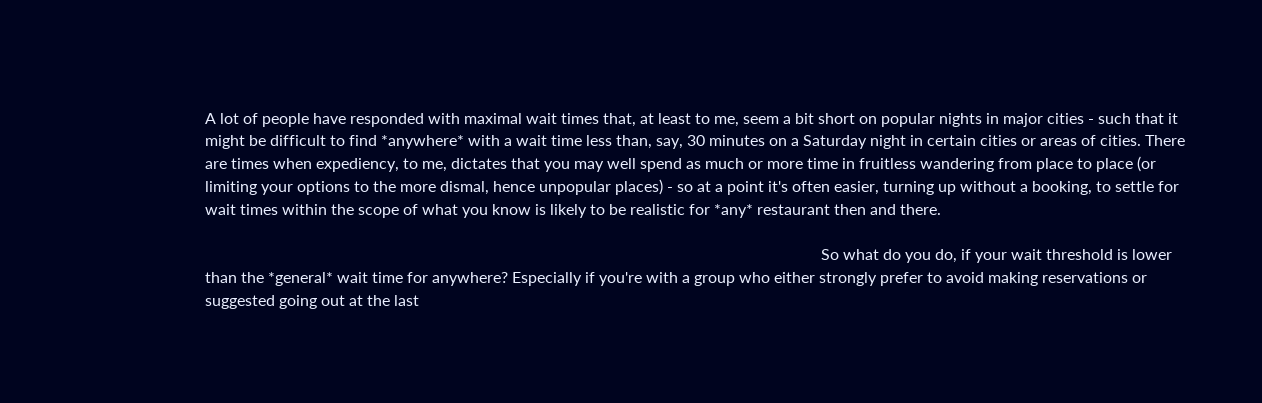A lot of people have responded with maximal wait times that, at least to me, seem a bit short on popular nights in major cities - such that it might be difficult to find *anywhere* with a wait time less than, say, 30 minutes on a Saturday night in certain cities or areas of cities. There are times when expediency, to me, dictates that you may well spend as much or more time in fruitless wandering from place to place (or limiting your options to the more dismal, hence unpopular places) - so at a point it's often easier, turning up without a booking, to settle for wait times within the scope of what you know is likely to be realistic for *any* restaurant then and there.

                                                                                                                                                          So what do you do, if your wait threshold is lower than the *general* wait time for anywhere? Especially if you're with a group who either strongly prefer to avoid making reservations or suggested going out at the last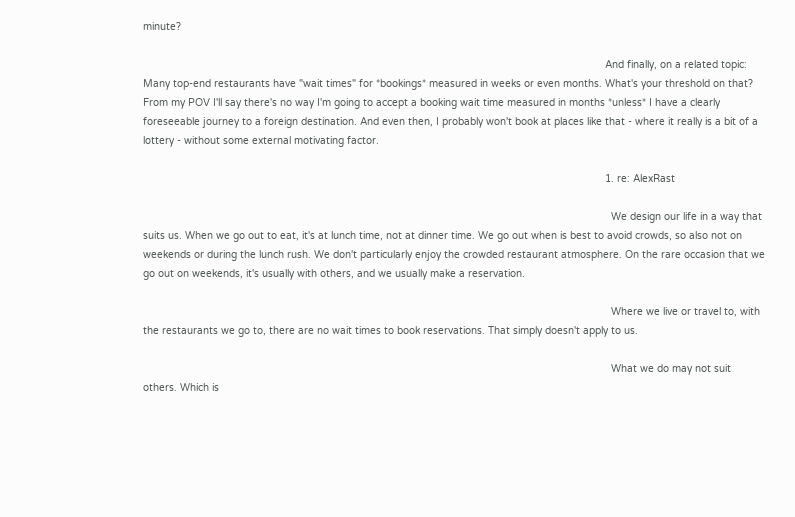minute?

                                                                                                                                                          And finally, on a related topic: Many top-end restaurants have "wait times" for *bookings* measured in weeks or even months. What's your threshold on that? From my POV I'll say there's no way I'm going to accept a booking wait time measured in months *unless* I have a clearly foreseeable journey to a foreign destination. And even then, I probably won't book at places like that - where it really is a bit of a lottery - without some external motivating factor.

                                                                                                                                                          1. re: AlexRast

                                                                                                                                                            We design our life in a way that suits us. When we go out to eat, it's at lunch time, not at dinner time. We go out when is best to avoid crowds, so also not on weekends or during the lunch rush. We don't particularly enjoy the crowded restaurant atmosphere. On the rare occasion that we go out on weekends, it's usually with others, and we usually make a reservation.

                                                                                                                                                            Where we live or travel to, with the restaurants we go to, there are no wait times to book reservations. That simply doesn't apply to us.

                                                                                                                                                            What we do may not suit others. Which is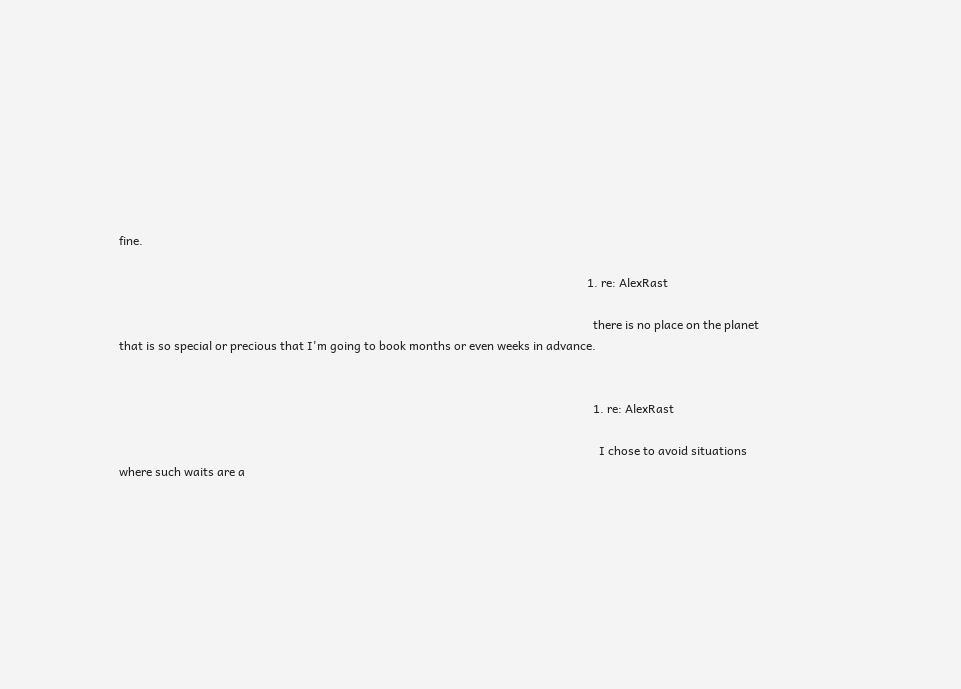fine.

                                                                                                                                                            1. re: AlexRast

                                                                                                                                                              there is no place on the planet that is so special or precious that I'm going to book months or even weeks in advance.


                                                                                                                                                              1. re: AlexRast

                                                                                                                                                                I chose to avoid situations where such waits are a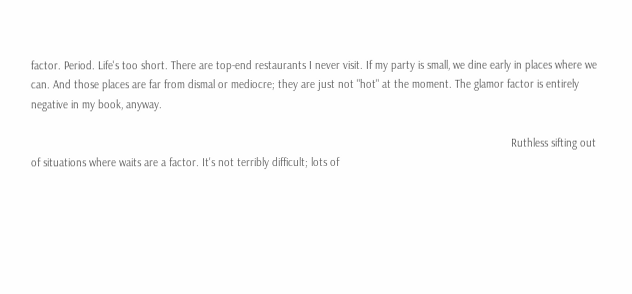factor. Period. Life's too short. There are top-end restaurants I never visit. If my party is small, we dine early in places where we can. And those places are far from dismal or mediocre; they are just not "hot" at the moment. The glamor factor is entirely negative in my book, anyway.

                                                                                                                                                                Ruthless sifting out of situations where waits are a factor. It's not terribly difficult; lots of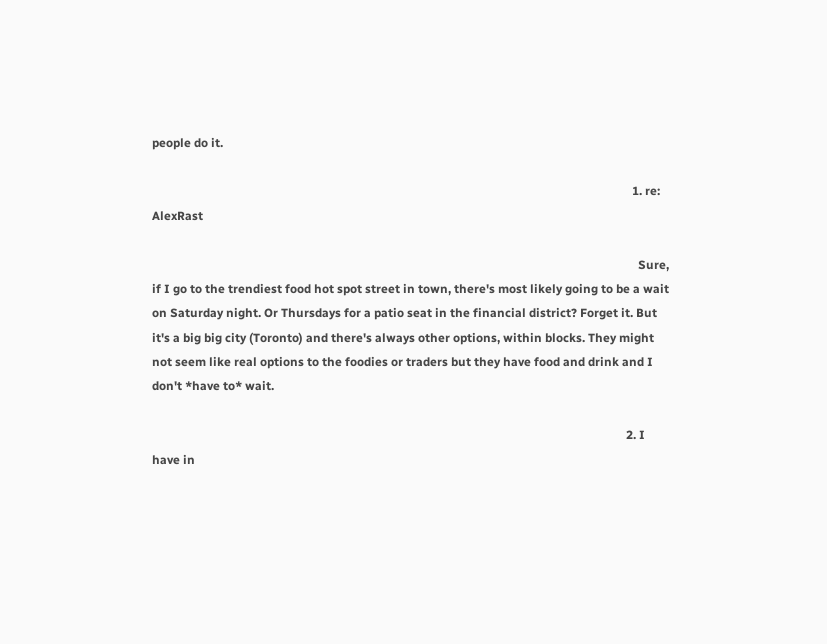people do it.

                                                                                                                                                                1. re: AlexRast

                                                                                                                                                                  Sure, if I go to the trendiest food hot spot street in town, there's most likely going to be a wait on Saturday night. Or Thursdays for a patio seat in the financial district? Forget it. But it's a big big city (Toronto) and there's always other options, within blocks. They might not seem like real options to the foodies or traders but they have food and drink and I don't *have to* wait.

                                                                                                                                                              2. I have in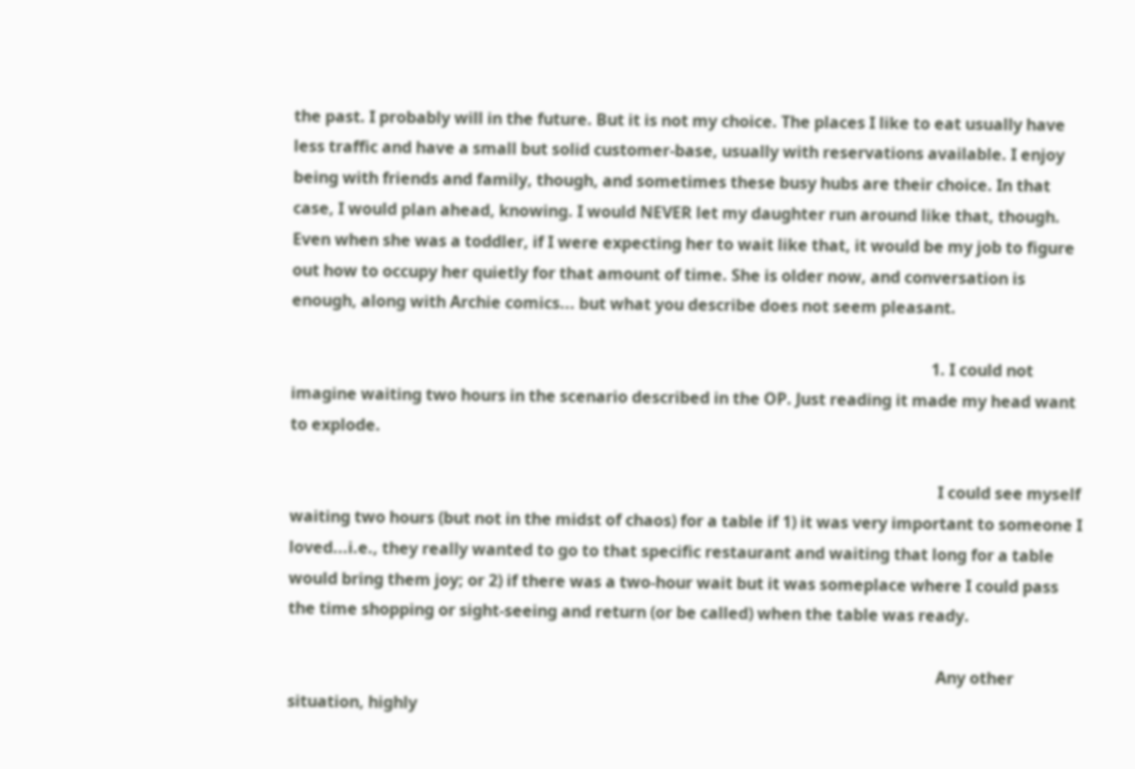the past. I probably will in the future. But it is not my choice. The places I like to eat usually have less traffic and have a small but solid customer-base, usually with reservations available. I enjoy being with friends and family, though, and sometimes these busy hubs are their choice. In that case, I would plan ahead, knowing. I would NEVER let my daughter run around like that, though. Even when she was a toddler, if I were expecting her to wait like that, it would be my job to figure out how to occupy her quietly for that amount of time. She is older now, and conversation is enough, along with Archie comics... but what you describe does not seem pleasant.

                                                                                                                                                                1. I could not imagine waiting two hours in the scenario described in the OP. Just reading it made my head want to explode.

                                                                                                                                                                  I could see myself waiting two hours (but not in the midst of chaos) for a table if 1) it was very important to someone I loved...i.e., they really wanted to go to that specific restaurant and waiting that long for a table would bring them joy; or 2) if there was a two-hour wait but it was someplace where I could pass the time shopping or sight-seeing and return (or be called) when the table was ready.

                                                                                                                                                                  Any other situation, highly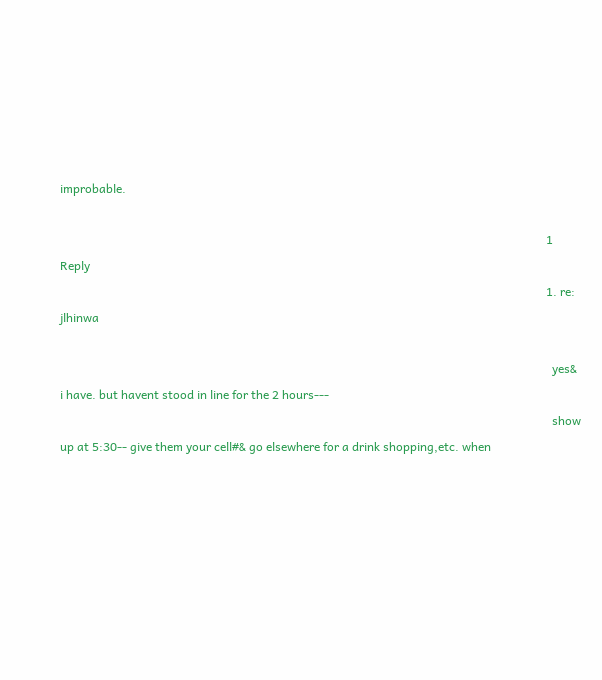improbable.

                                                                                                                                                                  1 Reply
                                                                                                                                                                  1. re: jlhinwa

                                                                                                                                                                    yes& i have. but havent stood in line for the 2 hours---
                                                                                                                                                                    show up at 5:30-- give them your cell#& go elsewhere for a drink shopping,etc. when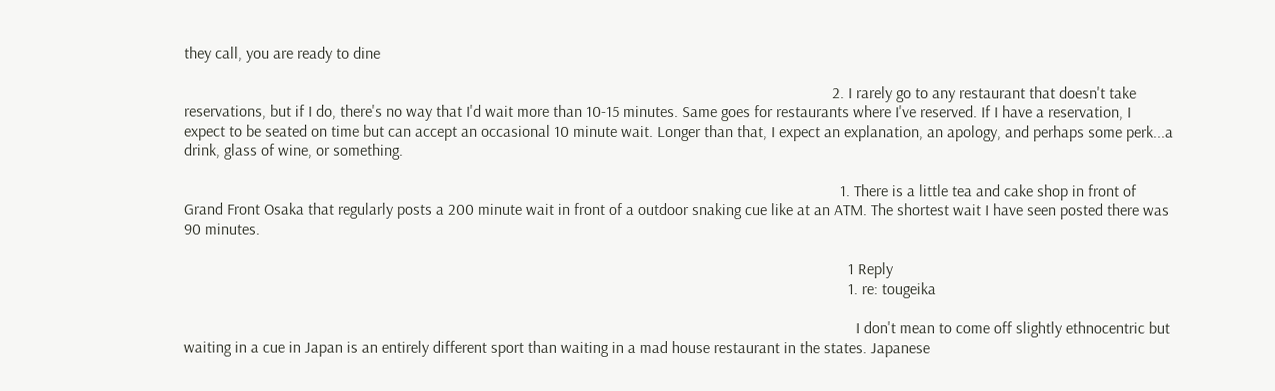they call, you are ready to dine

                                                                                                                                                                  2. I rarely go to any restaurant that doesn't take reservations, but if I do, there's no way that I'd wait more than 10-15 minutes. Same goes for restaurants where I've reserved. If I have a reservation, I expect to be seated on time but can accept an occasional 10 minute wait. Longer than that, I expect an explanation, an apology, and perhaps some perk...a drink, glass of wine, or something.

                                                                                                                                                                    1. There is a little tea and cake shop in front of Grand Front Osaka that regularly posts a 200 minute wait in front of a outdoor snaking cue like at an ATM. The shortest wait I have seen posted there was 90 minutes.

                                                                                                                                                                      1 Reply
                                                                                                                                                                      1. re: tougeika

                                                                                                                                                                        I don't mean to come off slightly ethnocentric but waiting in a cue in Japan is an entirely different sport than waiting in a mad house restaurant in the states. Japanese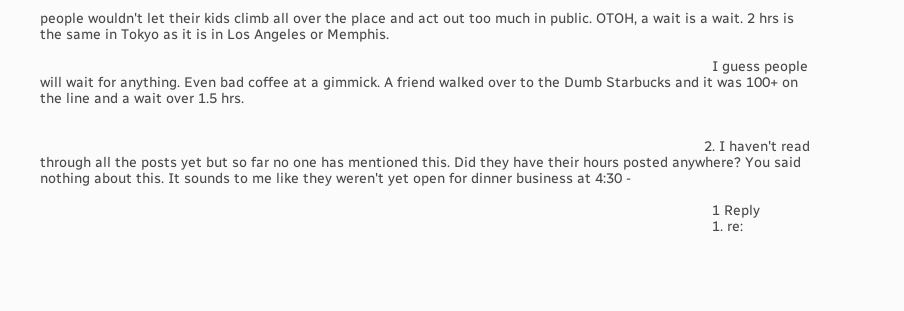people wouldn't let their kids climb all over the place and act out too much in public. OTOH, a wait is a wait. 2 hrs is the same in Tokyo as it is in Los Angeles or Memphis.

                                                                                                                                                                        I guess people will wait for anything. Even bad coffee at a gimmick. A friend walked over to the Dumb Starbucks and it was 100+ on the line and a wait over 1.5 hrs.


                                                                                                                                                                      2. I haven't read through all the posts yet but so far no one has mentioned this. Did they have their hours posted anywhere? You said nothing about this. It sounds to me like they weren't yet open for dinner business at 4:30 -

                                                                                                                                                                        1 Reply
                                                                                                                                                                        1. re: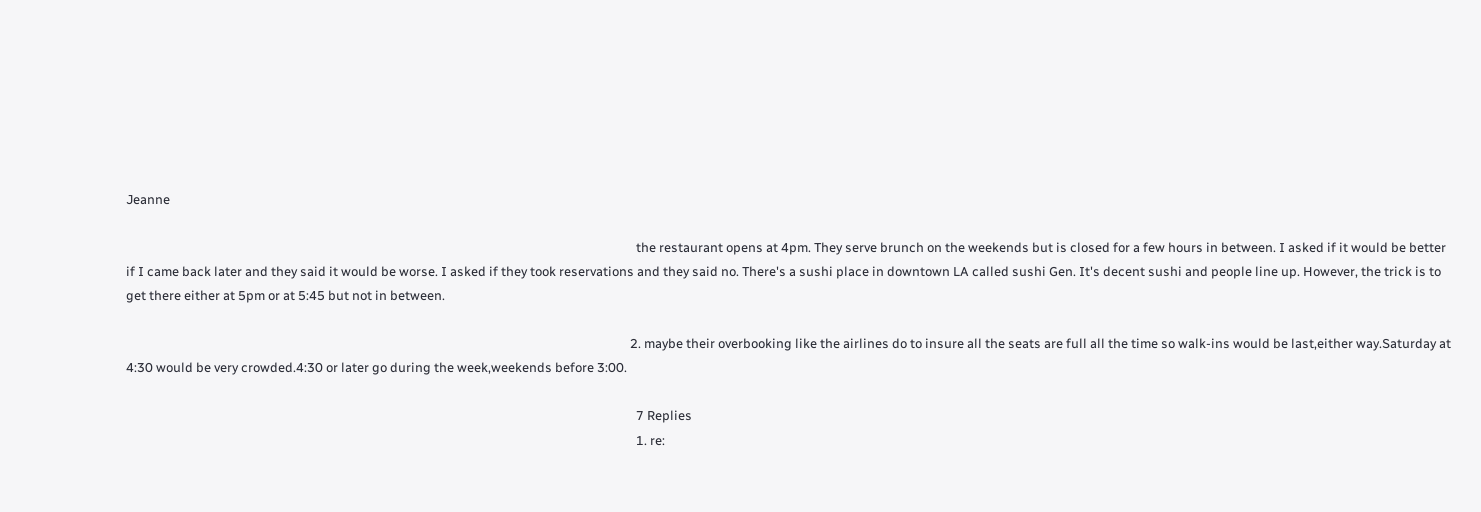Jeanne

                                                                                                                                                                          the restaurant opens at 4pm. They serve brunch on the weekends but is closed for a few hours in between. I asked if it would be better if I came back later and they said it would be worse. I asked if they took reservations and they said no. There's a sushi place in downtown LA called sushi Gen. It's decent sushi and people line up. However, the trick is to get there either at 5pm or at 5:45 but not in between.

                                                                                                                                                                        2. maybe their overbooking like the airlines do to insure all the seats are full all the time so walk-ins would be last,either way.Saturday at 4:30 would be very crowded.4:30 or later go during the week,weekends before 3:00.

                                                                                                                                                                          7 Replies
                                                                                                                                                                          1. re: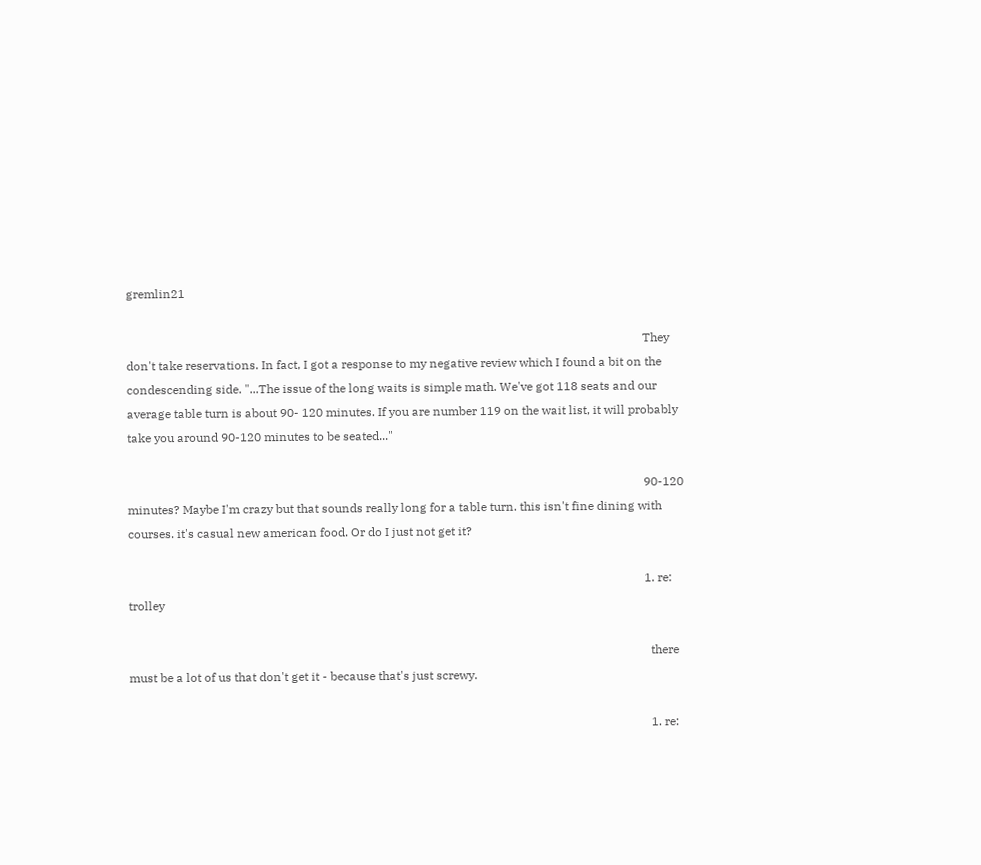gremlin21

                                                                                                                                                                            They don't take reservations. In fact, I got a response to my negative review which I found a bit on the condescending side. "...The issue of the long waits is simple math. We've got 118 seats and our average table turn is about 90- 120 minutes. If you are number 119 on the wait list, it will probably take you around 90-120 minutes to be seated..."

                                                                                                                                                                            90-120 minutes? Maybe I'm crazy but that sounds really long for a table turn. this isn't fine dining with courses. it's casual new american food. Or do I just not get it?

                                                                                                                                                                            1. re: trolley

                                                                                                                                                                              there must be a lot of us that don't get it - because that's just screwy.

                                                                                                                                                                              1. re: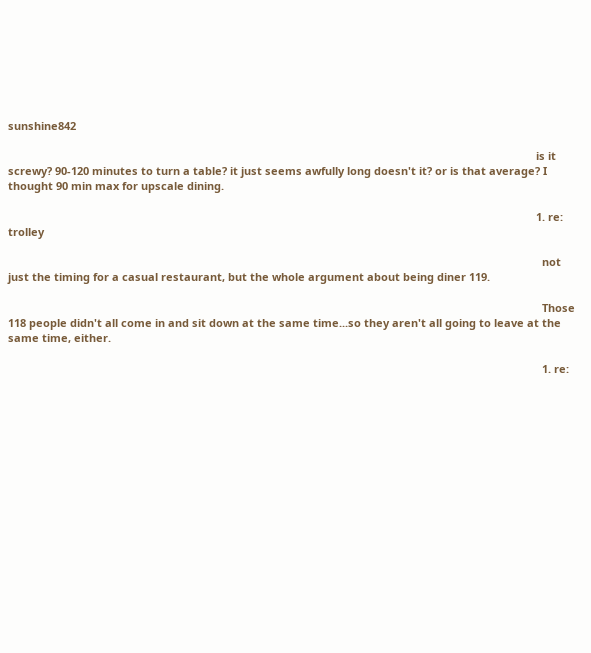sunshine842

                                                                                                                                                                                is it screwy? 90-120 minutes to turn a table? it just seems awfully long doesn't it? or is that average? I thought 90 min max for upscale dining.

                                                                                                                                                                                1. re: trolley

                                                                                                                                                                                  not just the timing for a casual restaurant, but the whole argument about being diner 119.

                                                                                                                                                                                  Those 118 people didn't all come in and sit down at the same time...so they aren't all going to leave at the same time, either.

                                                                                                                                                                                  1. re: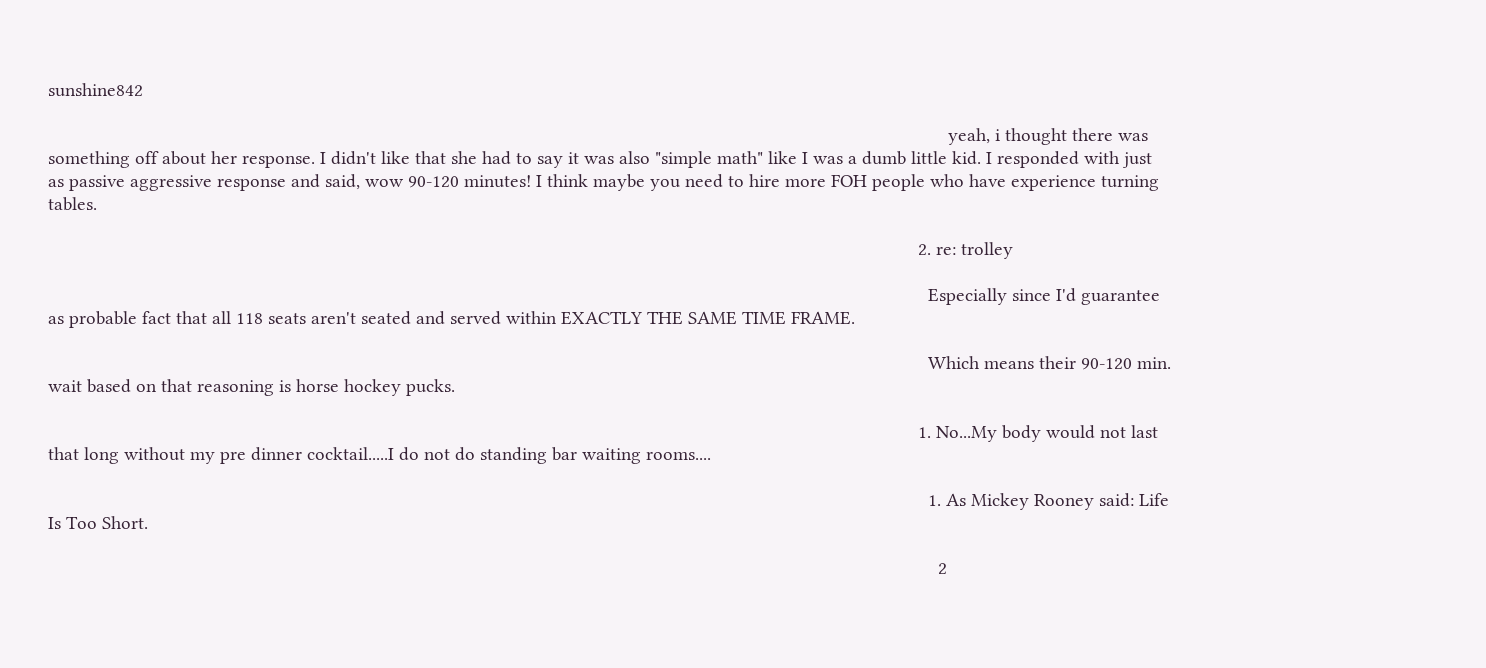sunshine842

                                                                                                                                                                                    yeah, i thought there was something off about her response. I didn't like that she had to say it was also "simple math" like I was a dumb little kid. I responded with just as passive aggressive response and said, wow 90-120 minutes! I think maybe you need to hire more FOH people who have experience turning tables.

                                                                                                                                                                              2. re: trolley

                                                                                                                                                                                Especially since I'd guarantee as probable fact that all 118 seats aren't seated and served within EXACTLY THE SAME TIME FRAME.

                                                                                                                                                                                Which means their 90-120 min. wait based on that reasoning is horse hockey pucks.

                                                                                                                                                                              1. No...My body would not last that long without my pre dinner cocktail.....I do not do standing bar waiting rooms....

                                                                                                                                                                                1. As Mickey Rooney said: Life Is Too Short.

                                                                                                                                                                                  2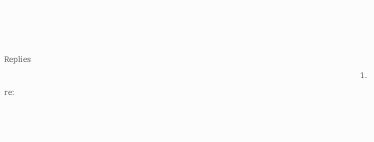Replies
                                                                                                                                                                                  1. re: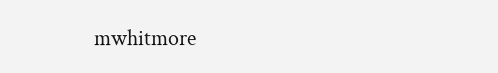mwhitmore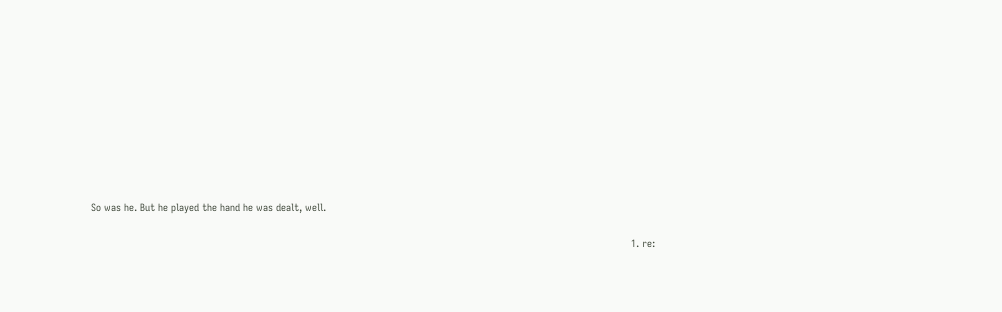So was he. But he played the hand he was dealt, well.

                                                                                                                                                                                    1. re: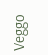Veggo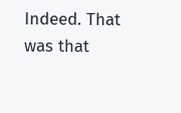Indeed. That was that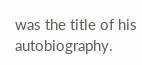was the title of his autobiography.